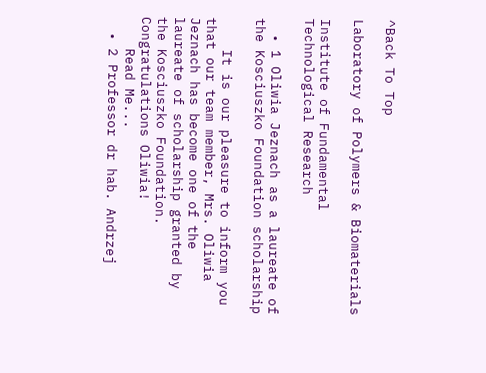^Back To Top

Laboratory of Polymers & Biomaterials

Institute of Fundamental Technological Research

  • 1 Oliwia Jeznach as a laureate of the Kosciuszko Foundation scholarship

    It is our pleasure to inform you that our team member, Mrs. Oliwia Jeznach has become one of the laureate of scholarship granted by the Kosciuszko Foundation. Congratulations Oliwia!
    Read Me...
  • 2 Professor dr hab. Andrzej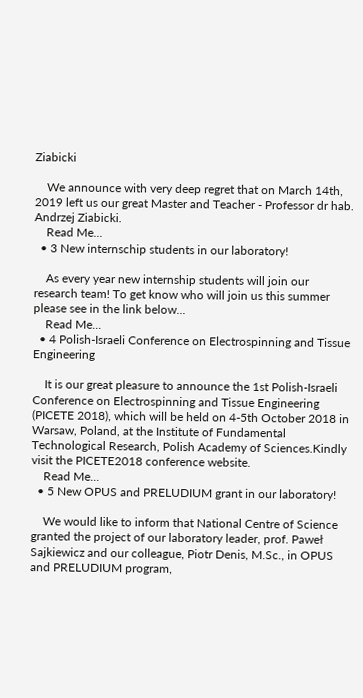Ziabicki

    We announce with very deep regret that on March 14th, 2019 left us our great Master and Teacher - Professor dr hab. Andrzej Ziabicki.
    Read Me...
  • 3 New internschip students in our laboratory!

    As every year new internship students will join our research team! To get know who will join us this summer please see in the link below...
    Read Me...
  • 4 Polish-Israeli Conference on Electrospinning and Tissue Engineering

    It is our great pleasure to announce the 1st Polish-Israeli Conference on Electrospinning and Tissue Engineering (PICETE 2018), which will be held on 4-5th October 2018 in Warsaw, Poland, at the Institute of Fundamental Technological Research, Polish Academy of Sciences.Kindly visit the PICETE2018 conference website.
    Read Me...
  • 5 New OPUS and PRELUDIUM grant in our laboratory!

    We would like to inform that National Centre of Science granted the project of our laboratory leader, prof. Paweł Sajkiewicz and our colleague, Piotr Denis, M.Sc., in OPUS and PRELUDIUM program,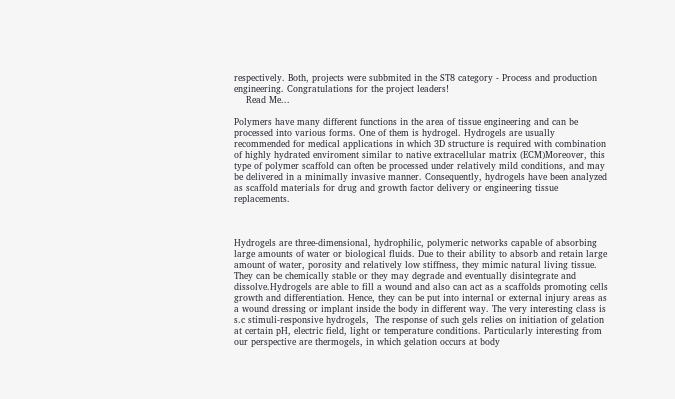respectively. Both, projects were subbmited in the ST8 category - Process and production engineering. Congratulations for the project leaders!
    Read Me...

Polymers have many different functions in the area of tissue engineering and can be processed into various forms. One of them is hydrogel. Hydrogels are usually recommended for medical applications in which 3D structure is required with combination of highly hydrated enviroment similar to native extracellular matrix (ECM)Moreover, this type of polymer scaffold can often be processed under relatively mild conditions, and may be delivered in a minimally invasive manner. Consequently, hydrogels have been analyzed as scaffold materials for drug and growth factor delivery or engineering tissue replacements.



Hydrogels are three-dimensional, hydrophilic, polymeric networks capable of absorbing large amounts of water or biological fluids. Due to their ability to absorb and retain large amount of water, porosity and relatively low stiffness, they mimic natural living tissue. They can be chemically stable or they may degrade and eventually disintegrate and dissolve.Hydrogels are able to fill a wound and also can act as a scaffolds promoting cells growth and differentiation. Hence, they can be put into internal or external injury areas as a wound dressing or implant inside the body in different way. The very interesting class is s.c stimuli-responsive hydrogels,  The response of such gels relies on initiation of gelation at certain pH, electric field, light or temperature conditions. Particularly interesting from our perspective are thermogels, in which gelation occurs at body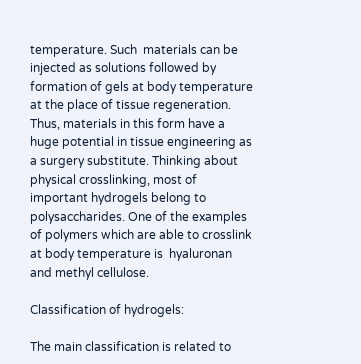temperature. Such  materials can be injected as solutions followed by formation of gels at body temperature at the place of tissue regeneration. Thus, materials in this form have a  huge potential in tissue engineering as a surgery substitute. Thinking about physical crosslinking, most of important hydrogels belong to polysaccharides. One of the examples of polymers which are able to crosslink at body temperature is  hyaluronan and methyl cellulose.

Classification of hydrogels:

The main classification is related to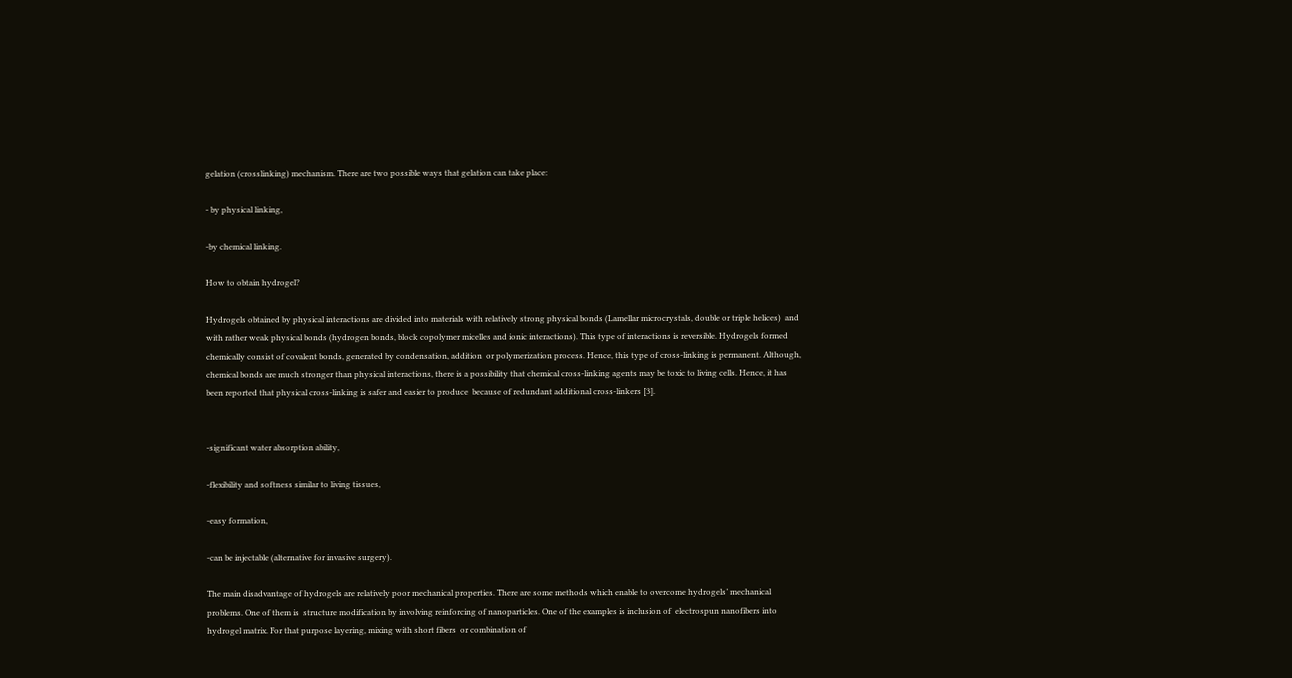gelation (crosslinking) mechanism. There are two possible ways that gelation can take place:

- by physical linking,

-by chemical linking.

How to obtain hydrogel?

Hydrogels obtained by physical interactions are divided into materials with relatively strong physical bonds (Lamellar microcrystals, double or triple helices)  and with rather weak physical bonds (hydrogen bonds, block copolymer micelles and ionic interactions). This type of interactions is reversible. Hydrogels formed chemically consist of covalent bonds, generated by condensation, addition  or polymerization process. Hence, this type of cross-linking is permanent. Although, chemical bonds are much stronger than physical interactions, there is a possibility that chemical cross-linking agents may be toxic to living cells. Hence, it has been reported that physical cross-linking is safer and easier to produce  because of redundant additional cross-linkers [3].


-significant water absorption ability,

-flexibility and softness similar to living tissues,

-easy formation,

-can be injectable (alternative for invasive surgery).

The main disadvantage of hydrogels are relatively poor mechanical properties. There are some methods which enable to overcome hydrogels’ mechanical problems. One of them is  structure modification by involving reinforcing of nanoparticles. One of the examples is inclusion of  electrospun nanofibers into hydrogel matrix. For that purpose layering, mixing with short fibers  or combination of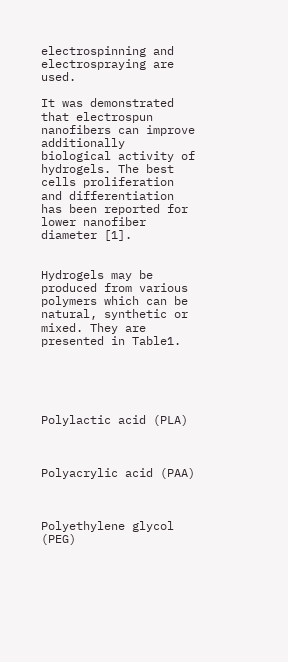electrospinning and electrospraying are  used.

It was demonstrated that electrospun nanofibers can improve additionally biological activity of hydrogels. The best  cells proliferation and differentiation has been reported for lower nanofiber diameter [1].


Hydrogels may be produced from various polymers which can be natural, synthetic or mixed. They are presented in Table1.





Polylactic acid (PLA)



Polyacrylic acid (PAA)



Polyethylene glycol (PEG)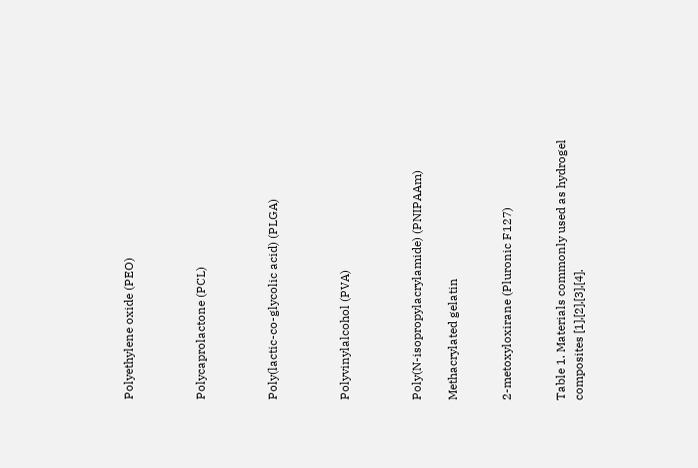Polyethylene oxide (PEO)



Polycaprolactone (PCL)



Poly(lactic-co-glycolic acid) (PLGA)



Polyvinylalcohol (PVA)



Poly(N-isopropylacrylamide) (PNIPAAm)

Methacrylated gelatin


2-metoxyloxirane (Pluronic F127)


Table 1. Materials commonly used as hydrogel composites [1],[2],[3],[4].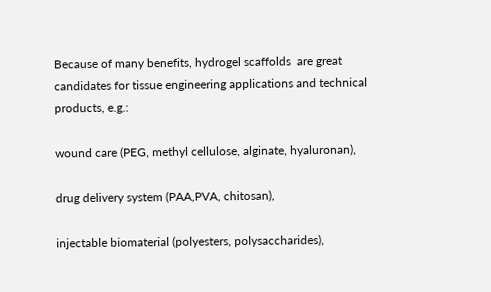Because of many benefits, hydrogel scaffolds  are great candidates for tissue engineering applications and technical products, e.g.:

wound care (PEG, methyl cellulose, alginate, hyaluronan),

drug delivery system (PAA,PVA, chitosan),

injectable biomaterial (polyesters, polysaccharides),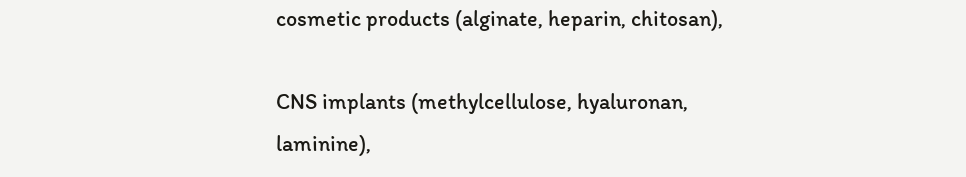cosmetic products (alginate, heparin, chitosan),

CNS implants (methylcellulose, hyaluronan, laminine),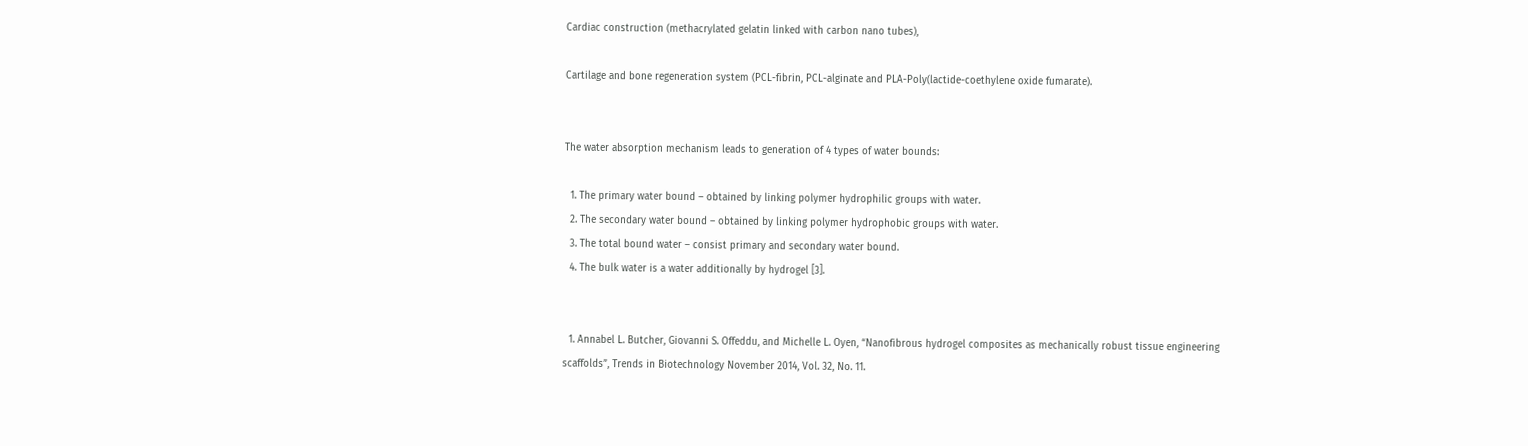Cardiac construction (methacrylated gelatin linked with carbon nano tubes),

Cartilage and bone regeneration system (PCL-fibrin, PCL-alginate and PLA-Poly(lactide-coethylene oxide fumarate).


The water absorption mechanism leads to generation of 4 types of water bounds:

  1. The primary water bound – obtained by linking polymer hydrophilic groups with water.
  2. The secondary water bound – obtained by linking polymer hydrophobic groups with water.
  3. The total bound water – consist primary and secondary water bound.
  4. The bulk water is a water additionally by hydrogel [3].


  1. Annabel L. Butcher, Giovanni S. Offeddu, and Michelle L. Oyen, “Nanofibrous hydrogel composites as mechanically robust tissue engineering scaffolds”, Trends in Biotechnology November 2014, Vol. 32, No. 11.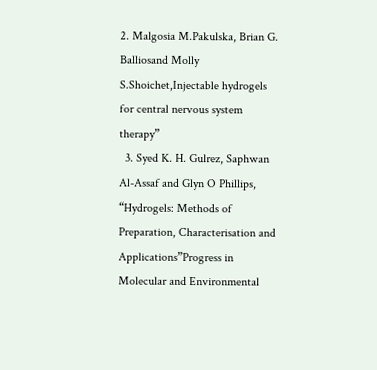2. Malgosia M.Pakulska, Brian G. Balliosand Molly S.Shoichet,Injectable hydrogels for central nervous system therapy”
  3. Syed K. H. Gulrez, Saphwan Al-Assaf and Glyn O Phillips, “Hydrogels: Methods of Preparation, Characterisation and Applications”Progress in Molecular and Environmental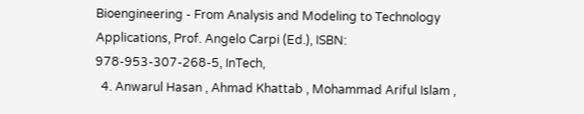Bioengineering - From Analysis and Modeling to Technology Applications, Prof. Angelo Carpi (Ed.), ISBN: 978-953-307-268-5, InTech,
  4. Anwarul Hasan , Ahmad Khattab , Mohammad Ariful Islam ,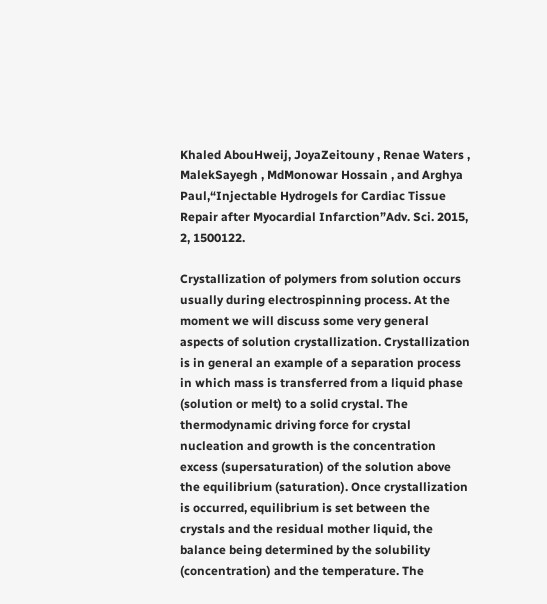Khaled AbouHweij, JoyaZeitouny , Renae Waters , MalekSayegh , MdMonowar Hossain , and Arghya Paul,“Injectable Hydrogels for Cardiac Tissue Repair after Myocardial Infarction”Adv. Sci. 2015, 2, 1500122.

Crystallization of polymers from solution occurs usually during electrospinning process. At the moment we will discuss some very general aspects of solution crystallization. Crystallization is in general an example of a separation process in which mass is transferred from a liquid phase (solution or melt) to a solid crystal. The thermodynamic driving force for crystal nucleation and growth is the concentration excess (supersaturation) of the solution above the equilibrium (saturation). Once crystallization is occurred, equilibrium is set between the crystals and the residual mother liquid, the balance being determined by the solubility (concentration) and the temperature. The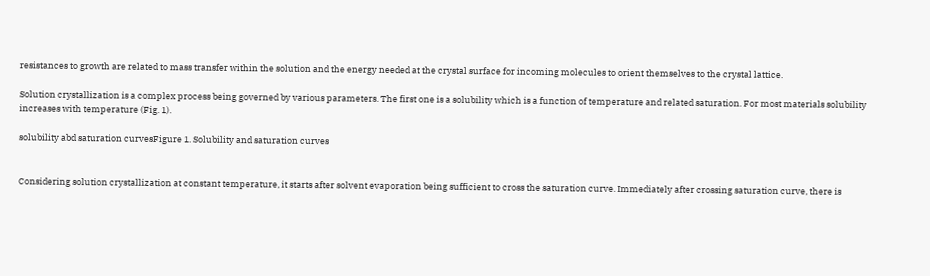resistances to growth are related to mass transfer within the solution and the energy needed at the crystal surface for incoming molecules to orient themselves to the crystal lattice.

Solution crystallization is a complex process being governed by various parameters. The first one is a solubility which is a function of temperature and related saturation. For most materials solubility increases with temperature (Fig. 1).

solubility abd saturation curvesFigure 1. Solubility and saturation curves


Considering solution crystallization at constant temperature, it starts after solvent evaporation being sufficient to cross the saturation curve. Immediately after crossing saturation curve, there is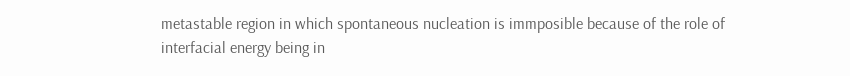metastable region in which spontaneous nucleation is immposible because of the role of interfacial energy being in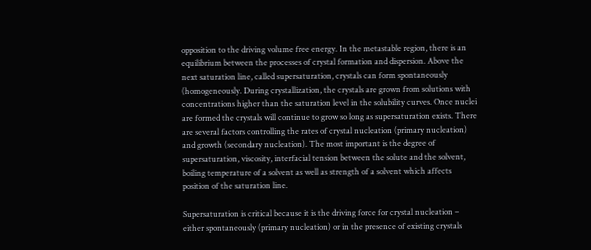opposition to the driving volume free energy. In the metastable region, there is an equilibrium between the processes of crystal formation and dispersion. Above the next saturation line, called supersaturation, crystals can form spontaneously (homogeneously. During crystallization, the crystals are grown from solutions with concentrations higher than the saturation level in the solubility curves. Once nuclei are formed the crystals will continue to grow so long as supersaturation exists. There are several factors controlling the rates of crystal nucleation (primary nucleation) and growth (secondary nucleation). The most important is the degree of supersaturation, viscosity, interfacial tension between the solute and the solvent, boiling temperature of a solvent as well as strength of a solvent which affects position of the saturation line.

Supersaturation is critical because it is the driving force for crystal nucleation – either spontaneously (primary nucleation) or in the presence of existing crystals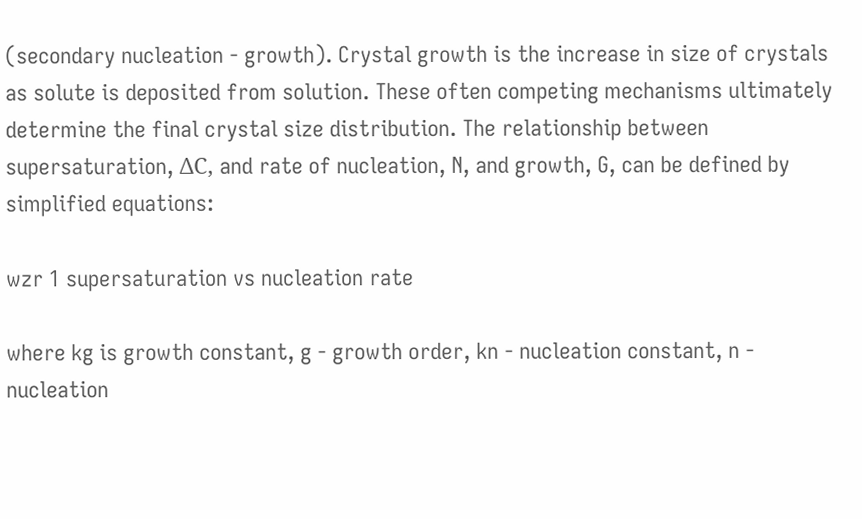(secondary nucleation - growth). Crystal growth is the increase in size of crystals as solute is deposited from solution. These often competing mechanisms ultimately determine the final crystal size distribution. The relationship between supersaturation, ΔC, and rate of nucleation, N, and growth, G, can be defined by simplified equations:

wzr 1 supersaturation vs nucleation rate

where kg is growth constant, g - growth order, kn - nucleation constant, n - nucleation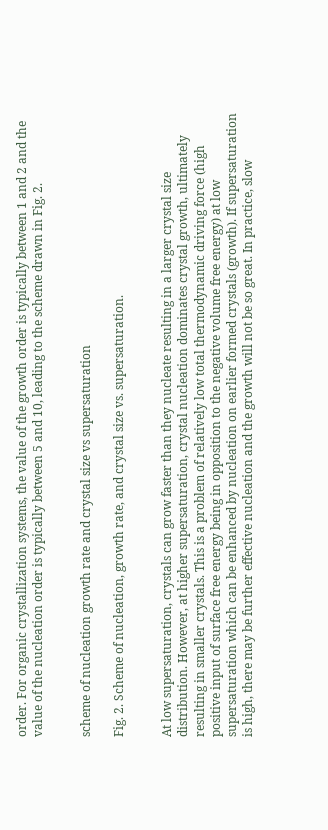order. For organic crystallization systems, the value of the growth order is typically between 1 and 2 and the value of the nucleation order is typically between 5 and 10, leading to the scheme drawn in Fig. 2.


scheme of nucleation growth rate and crystal size vs supersaturation

Fig. 2. Scheme of nucleation, growth rate, and crystal size vs. supersaturation.


At low supersaturation, crystals can grow faster than they nucleate resulting in a larger crystal size distribution. However, at higher supersaturation, crystal nucleation dominates crystal growth, ultimately resulting in smaller crystals. This is a problem of relatively low total thermodynamic driving force (high positive input of surface free energy being in opposition to the negative volume free energy) at low supersaturation which can be enhanced by nucleation on earlier formed crystals (growth). If supersaturation is high, there may be further effective nucleation and the growth will not be so great. In practice, slow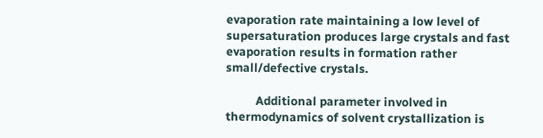evaporation rate maintaining a low level of supersaturation produces large crystals and fast evaporation results in formation rather small/defective crystals.

          Additional parameter involved in thermodynamics of solvent crystallization is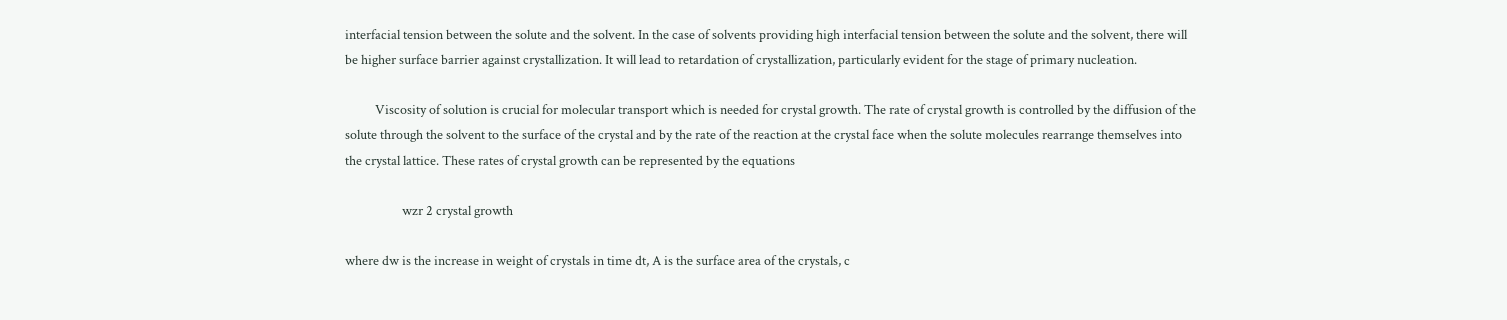interfacial tension between the solute and the solvent. In the case of solvents providing high interfacial tension between the solute and the solvent, there will be higher surface barrier against crystallization. It will lead to retardation of crystallization, particularly evident for the stage of primary nucleation.

          Viscosity of solution is crucial for molecular transport which is needed for crystal growth. The rate of crystal growth is controlled by the diffusion of the solute through the solvent to the surface of the crystal and by the rate of the reaction at the crystal face when the solute molecules rearrange themselves into the crystal lattice. These rates of crystal growth can be represented by the equations

                   wzr 2 crystal growth

where dw is the increase in weight of crystals in time dt, A is the surface area of the crystals, c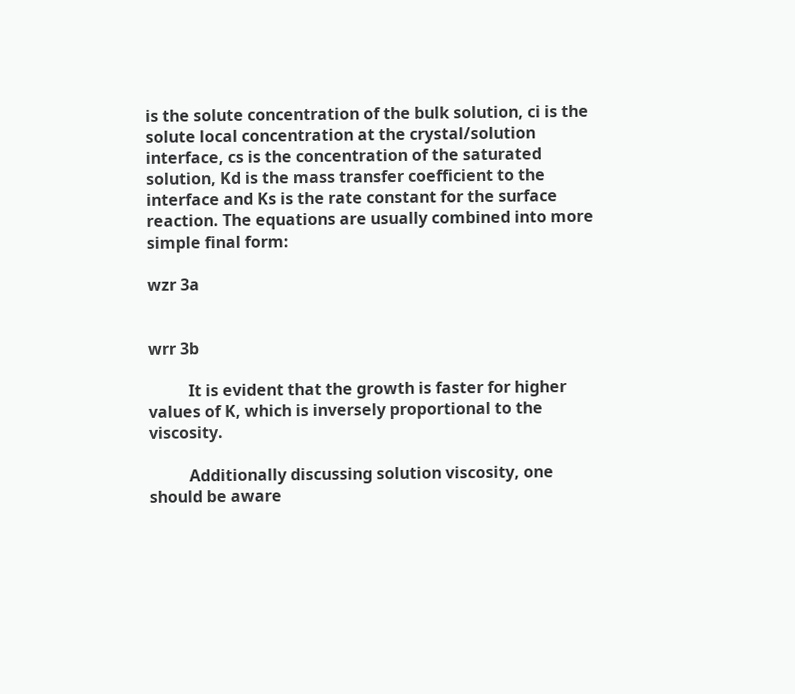is the solute concentration of the bulk solution, ci is the solute local concentration at the crystal/solution interface, cs is the concentration of the saturated solution, Kd is the mass transfer coefficient to the interface and Ks is the rate constant for the surface reaction. The equations are usually combined into more simple final form:

wzr 3a


wrr 3b

          It is evident that the growth is faster for higher values of K, which is inversely proportional to the viscosity.

          Additionally discussing solution viscosity, one should be aware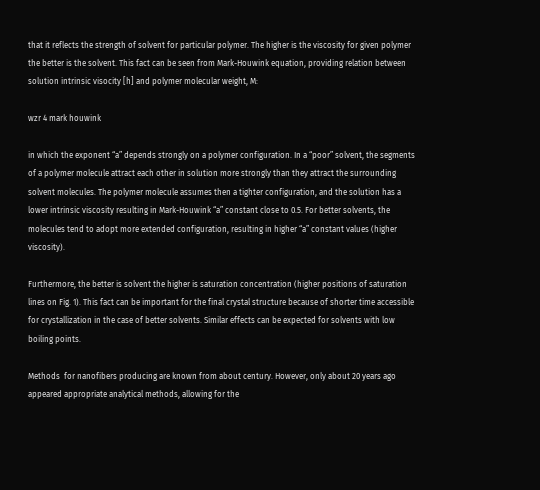that it reflects the strength of solvent for particular polymer. The higher is the viscosity for given polymer the better is the solvent. This fact can be seen from Mark-Houwink equation, providing relation between solution intrinsic visocity [h] and polymer molecular weight, M:

wzr 4 mark houwink

in which the exponent “a” depends strongly on a polymer configuration. In a “poor” solvent, the segments of a polymer molecule attract each other in solution more strongly than they attract the surrounding solvent molecules. The polymer molecule assumes then a tighter configuration, and the solution has a lower intrinsic viscosity resulting in Mark-Houwink “a” constant close to 0.5. For better solvents, the molecules tend to adopt more extended configuration, resulting in higher “a” constant values (higher viscosity).

Furthermore, the better is solvent the higher is saturation concentration (higher positions of saturation lines on Fig. 1). This fact can be important for the final crystal structure because of shorter time accessible for crystallization in the case of better solvents. Similar effects can be expected for solvents with low boiling points.

Methods  for nanofibers producing are known from about century. However, only about 20 years ago appeared appropriate analytical methods, allowing for the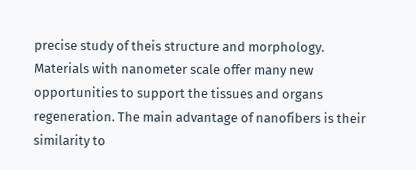precise study of theis structure and morphology. Materials with nanometer scale offer many new opportunities to support the tissues and organs regeneration. The main advantage of nanofibers is their similarity to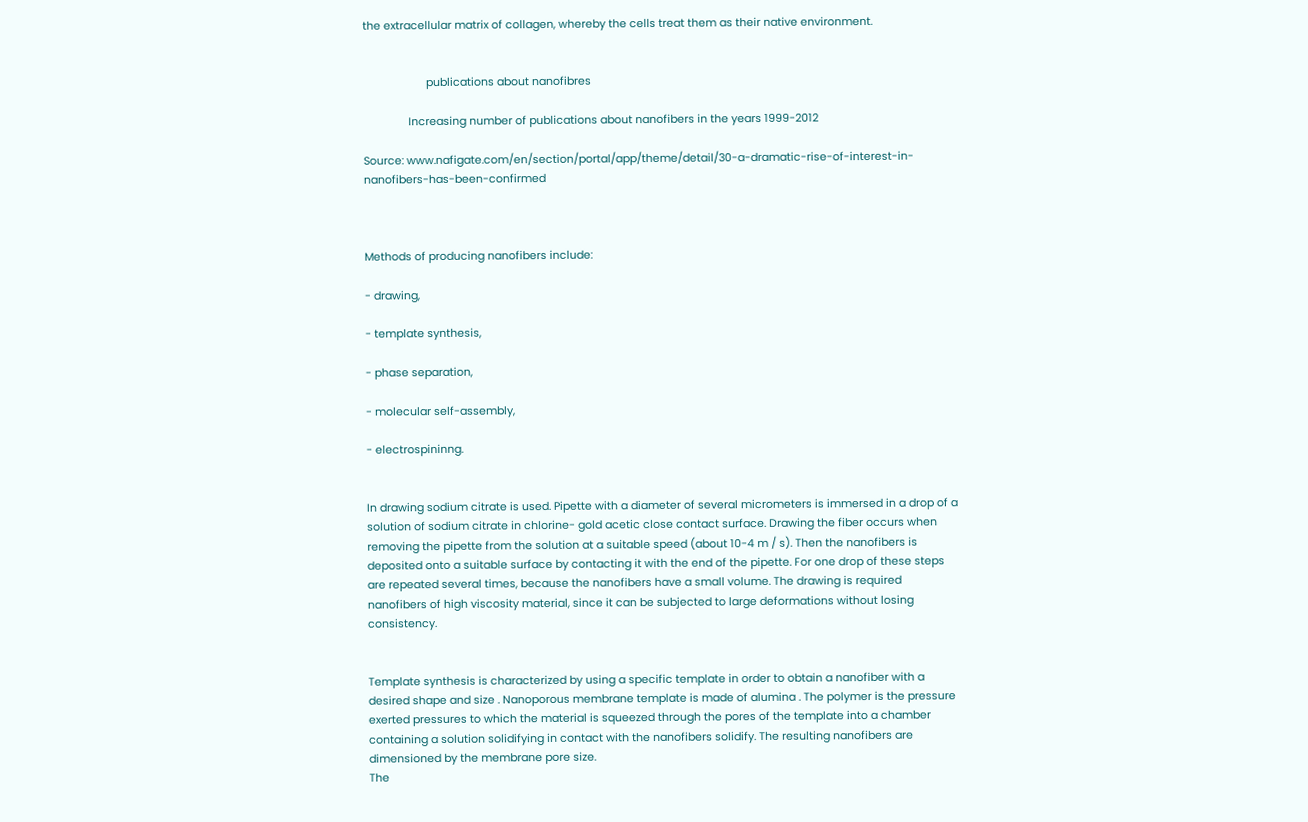the extracellular matrix of collagen, whereby the cells treat them as their native environment.


                     publications about nanofibres

               Increasing number of publications about nanofibers in the years 1999-2012

Source: www.nafigate.com/en/section/portal/app/theme/detail/30-a-dramatic-rise-of-interest-in-nanofibers-has-been-confirmed



Methods of producing nanofibers include:

- drawing,

- template synthesis,

- phase separation,

- molecular self-assembly,

- electrospininng.


In drawing sodium citrate is used. Pipette with a diameter of several micrometers is immersed in a drop of a solution of sodium citrate in chlorine- gold acetic close contact surface. Drawing the fiber occurs when removing the pipette from the solution at a suitable speed (about 10-4 m / s). Then the nanofibers is deposited onto a suitable surface by contacting it with the end of the pipette. For one drop of these steps are repeated several times, because the nanofibers have a small volume. The drawing is required nanofibers of high viscosity material, since it can be subjected to large deformations without losing consistency.


Template synthesis is characterized by using a specific template in order to obtain a nanofiber with a desired shape and size . Nanoporous membrane template is made of alumina . The polymer is the pressure exerted pressures to which the material is squeezed through the pores of the template into a chamber containing a solution solidifying in contact with the nanofibers solidify. The resulting nanofibers are dimensioned by the membrane pore size.
The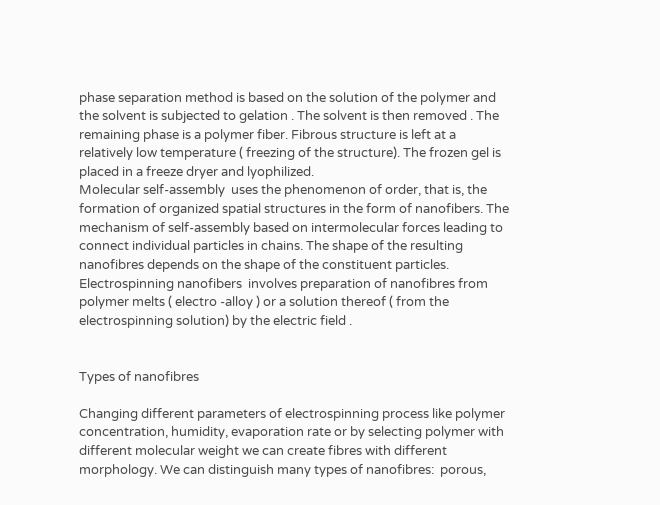phase separation method is based on the solution of the polymer and the solvent is subjected to gelation . The solvent is then removed . The remaining phase is a polymer fiber. Fibrous structure is left at a relatively low temperature ( freezing of the structure). The frozen gel is placed in a freeze dryer and lyophilized.
Molecular self-assembly  uses the phenomenon of order, that is, the formation of organized spatial structures in the form of nanofibers. The mechanism of self-assembly based on intermolecular forces leading to connect individual particles in chains. The shape of the resulting nanofibres depends on the shape of the constituent particles.
Electrospinning nanofibers  involves preparation of nanofibres from polymer melts ( electro -alloy ) or a solution thereof ( from the electrospinning solution) by the electric field .


Types of nanofibres

Changing different parameters of electrospinning process like polymer concentration, humidity, evaporation rate or by selecting polymer with different molecular weight we can create fibres with different morphology. We can distinguish many types of nanofibres:  porous,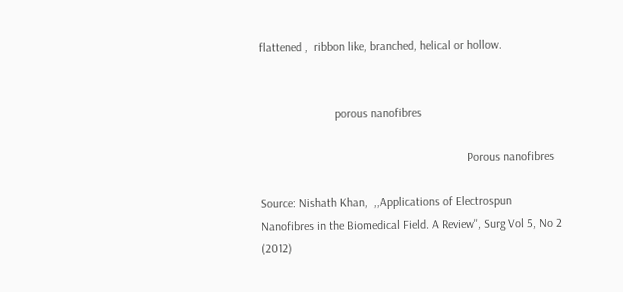flattened ,  ribbon like, branched, helical or hollow.


                         porous nanofibres

                                                                     Porous nanofibres

Source: Nishath Khan,  ,,Applications of Electrospun Nanofibres in the Biomedical Field. A Review'', Surg Vol 5, No 2 (2012)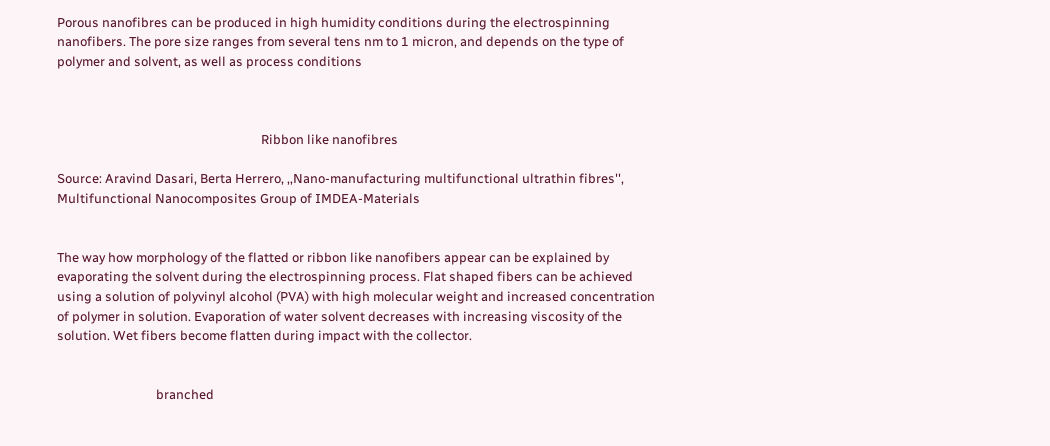Porous nanofibres can be produced in high humidity conditions during the electrospinning nanofibers. The pore size ranges from several tens nm to 1 micron, and depends on the type of polymer and solvent, as well as process conditions



                                                                    Ribbon like nanofibres

Source: Aravind Dasari, Berta Herrero, ,,Nano-manufacturing multifunctional ultrathin fibres'', Multifunctional Nanocomposites Group of IMDEA-Materials


The way how morphology of the flatted or ribbon like nanofibers appear can be explained by evaporating the solvent during the electrospinning process. Flat shaped fibers can be achieved using a solution of polyvinyl alcohol (PVA) with high molecular weight and increased concentration of polymer in solution. Evaporation of water solvent decreases with increasing viscosity of the solution. Wet fibers become flatten during impact with the collector.


                                 branched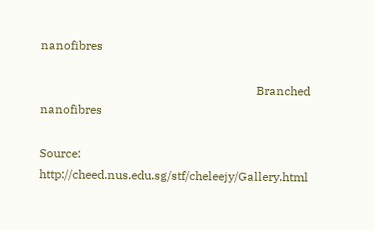nanofibres

                                                                        Branched nanofibres

Source: http://cheed.nus.edu.sg/stf/cheleejy/Gallery.html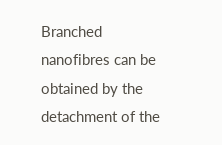Branched nanofibres can be obtained by the detachment of the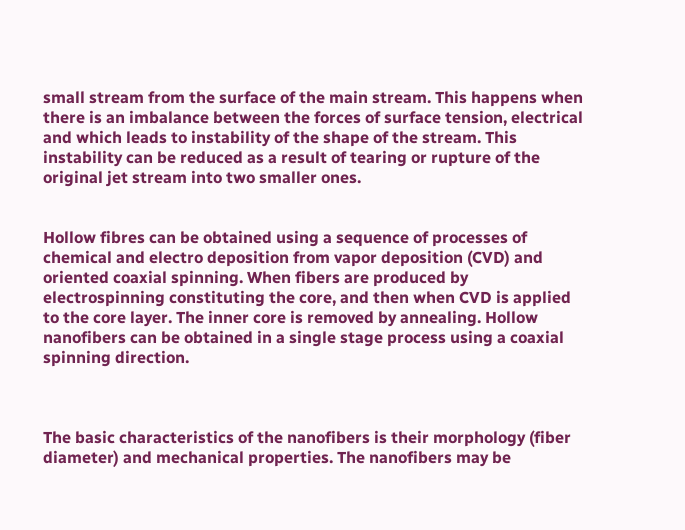small stream from the surface of the main stream. This happens when there is an imbalance between the forces of surface tension, electrical and which leads to instability of the shape of the stream. This instability can be reduced as a result of tearing or rupture of the original jet stream into two smaller ones.


Hollow fibres can be obtained using a sequence of processes of chemical and electro deposition from vapor deposition (CVD) and oriented coaxial spinning. When fibers are produced by electrospinning constituting the core, and then when CVD is applied to the core layer. The inner core is removed by annealing. Hollow nanofibers can be obtained in a single stage process using a coaxial spinning direction.



The basic characteristics of the nanofibers is their morphology (fiber diameter) and mechanical properties. The nanofibers may be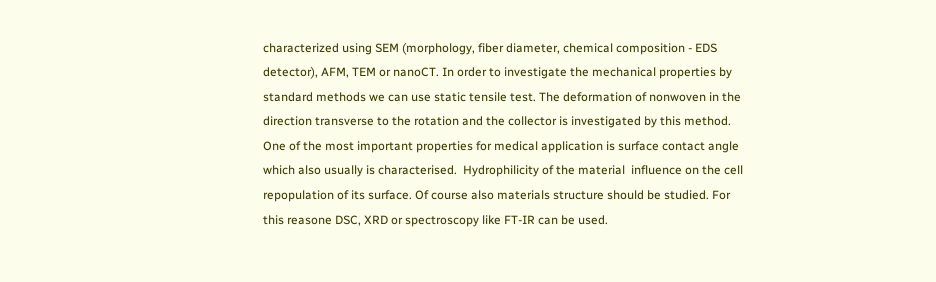characterized using SEM (morphology, fiber diameter, chemical composition - EDS detector), AFM, TEM or nanoCT. In order to investigate the mechanical properties by standard methods we can use static tensile test. The deformation of nonwoven in the direction transverse to the rotation and the collector is investigated by this method.  One of the most important properties for medical application is surface contact angle which also usually is characterised.  Hydrophilicity of the material  influence on the cell repopulation of its surface. Of course also materials structure should be studied. For this reasone DSC, XRD or spectroscopy like FT-IR can be used.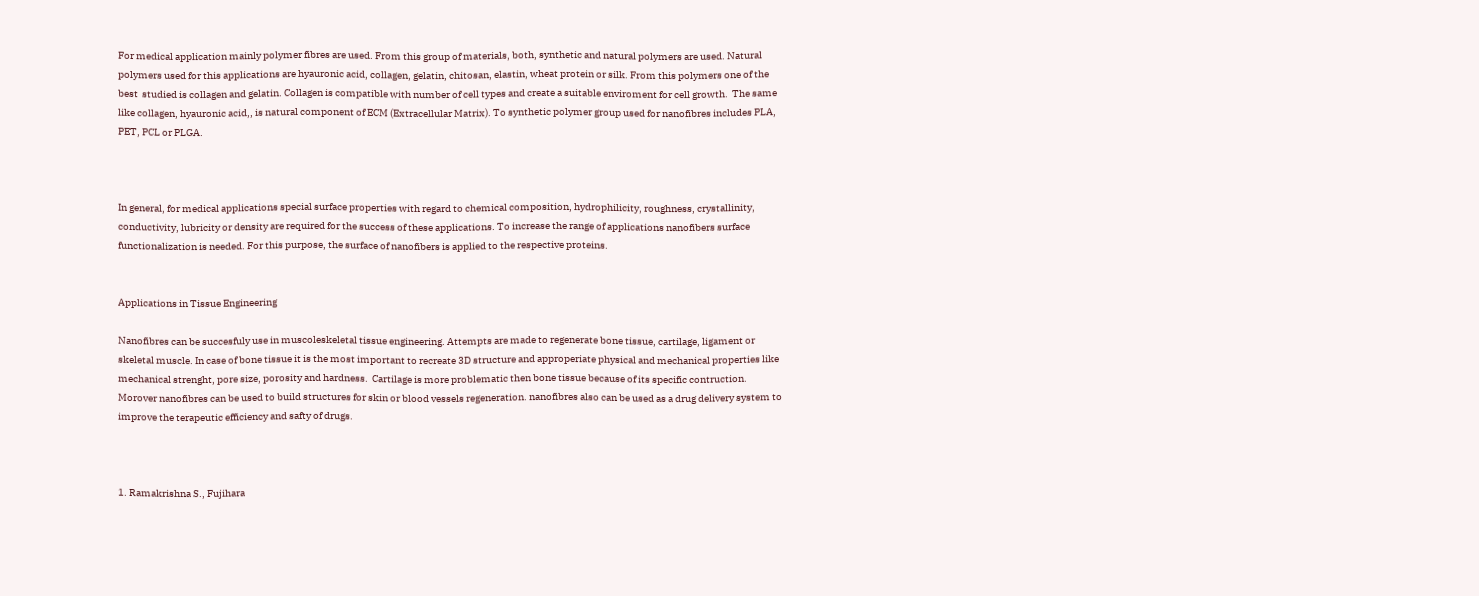For medical application mainly polymer fibres are used. From this group of materials, both, synthetic and natural polymers are used. Natural polymers used for this applications are hyauronic acid, collagen, gelatin, chitosan, elastin, wheat protein or silk. From this polymers one of the best  studied is collagen and gelatin. Collagen is compatible with number of cell types and create a suitable enviroment for cell growth.  The same like collagen, hyauronic acid,, is natural component of ECM (Extracellular Matrix). To synthetic polymer group used for nanofibres includes PLA, PET, PCL or PLGA.



In general, for medical applications special surface properties with regard to chemical composition, hydrophilicity, roughness, crystallinity, conductivity, lubricity or density are required for the success of these applications. To increase the range of applications nanofibers surface functionalization is needed. For this purpose, the surface of nanofibers is applied to the respective proteins.


Applications in Tissue Engineering

Nanofibres can be succesfuly use in muscoleskeletal tissue engineering. Attempts are made to regenerate bone tissue, cartilage, ligament or skeletal muscle. In case of bone tissue it is the most important to recreate 3D structure and approperiate physical and mechanical properties like mechanical strenght, pore size, porosity and hardness.  Cartilage is more problematic then bone tissue because of its specific contruction. Morover nanofibres can be used to build structures for skin or blood vessels regeneration. nanofibres also can be used as a drug delivery system to improve the terapeutic efficiency and safty of drugs.



1. Ramakrishna S., Fujihara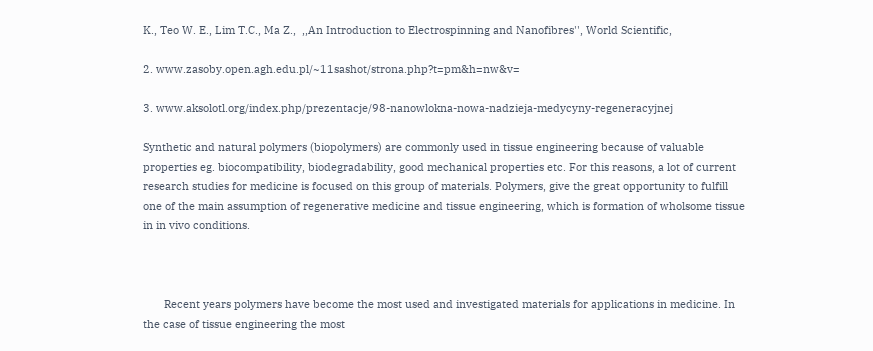K., Teo W. E., Lim T.C., Ma Z.,  ,,An Introduction to Electrospinning and Nanofibres'', World Scientific,

2. www.zasoby.open.agh.edu.pl/~11sashot/strona.php?t=pm&h=nw&v=

3. www.aksolotl.org/index.php/prezentacje/98-nanowlokna-nowa-nadzieja-medycyny-regeneracyjnej

Synthetic and natural polymers (biopolymers) are commonly used in tissue engineering because of valuable properties eg. biocompatibility, biodegradability, good mechanical properties etc. For this reasons, a lot of current research studies for medicine is focused on this group of materials. Polymers, give the great opportunity to fulfill one of the main assumption of regenerative medicine and tissue engineering, which is formation of wholsome tissue in in vivo conditions.



       Recent years polymers have become the most used and investigated materials for applications in medicine. In the case of tissue engineering the most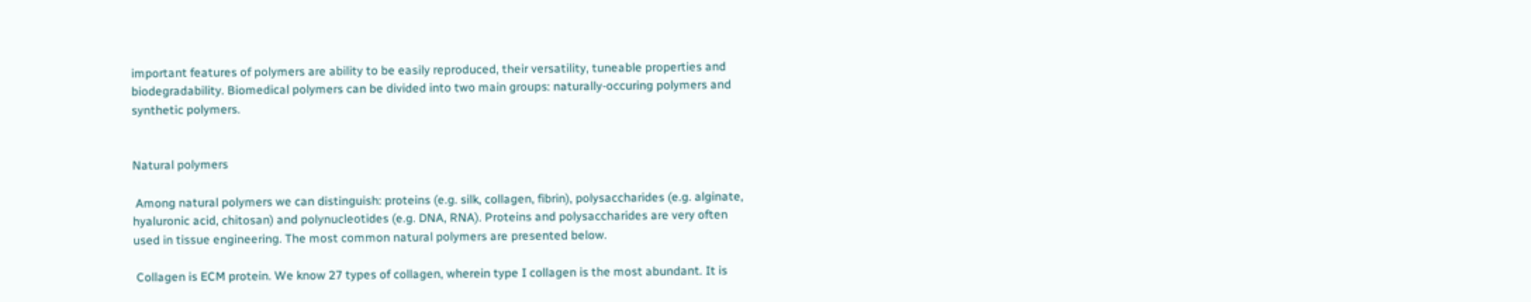important features of polymers are ability to be easily reproduced, their versatility, tuneable properties and biodegradability. Biomedical polymers can be divided into two main groups: naturally-occuring polymers and synthetic polymers.


Natural polymers

 Among natural polymers we can distinguish: proteins (e.g. silk, collagen, fibrin), polysaccharides (e.g. alginate, hyaluronic acid, chitosan) and polynucleotides (e.g. DNA, RNA). Proteins and polysaccharides are very often used in tissue engineering. The most common natural polymers are presented below.

 Collagen is ECM protein. We know 27 types of collagen, wherein type I collagen is the most abundant. It is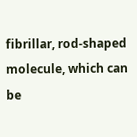fibrillar, rod-shaped molecule, which can be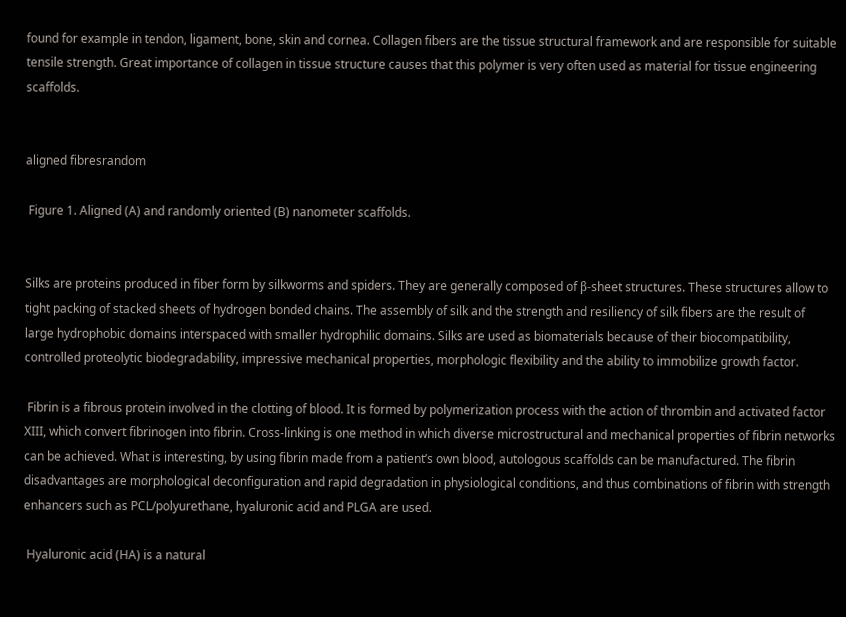found for example in tendon, ligament, bone, skin and cornea. Collagen fibers are the tissue structural framework and are responsible for suitable tensile strength. Great importance of collagen in tissue structure causes that this polymer is very often used as material for tissue engineering scaffolds.


aligned fibresrandom

 Figure 1. Aligned (A) and randomly oriented (B) nanometer scaffolds.


Silks are proteins produced in fiber form by silkworms and spiders. They are generally composed of β-sheet structures. These structures allow to tight packing of stacked sheets of hydrogen bonded chains. The assembly of silk and the strength and resiliency of silk fibers are the result of large hydrophobic domains interspaced with smaller hydrophilic domains. Silks are used as biomaterials because of their biocompatibility, controlled proteolytic biodegradability, impressive mechanical properties, morphologic flexibility and the ability to immobilize growth factor.

 Fibrin is a fibrous protein involved in the clotting of blood. It is formed by polymerization process with the action of thrombin and activated factor XIII, which convert fibrinogen into fibrin. Cross-linking is one method in which diverse microstructural and mechanical properties of fibrin networks can be achieved. What is interesting, by using fibrin made from a patient’s own blood, autologous scaffolds can be manufactured. The fibrin disadvantages are morphological deconfiguration and rapid degradation in physiological conditions, and thus combinations of fibrin with strength enhancers such as PCL/polyurethane, hyaluronic acid and PLGA are used.

 Hyaluronic acid (HA) is a natural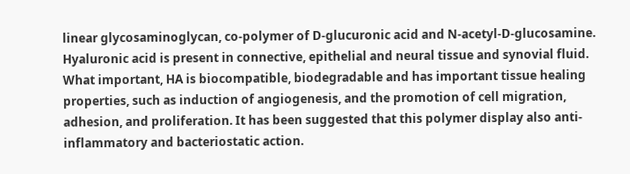linear glycosaminoglycan, co-polymer of D-glucuronic acid and N-acetyl-D-glucosamine. Hyaluronic acid is present in connective, epithelial and neural tissue and synovial fluid. What important, HA is biocompatible, biodegradable and has important tissue healing properties, such as induction of angiogenesis, and the promotion of cell migration, adhesion, and proliferation. It has been suggested that this polymer display also anti-inflammatory and bacteriostatic action.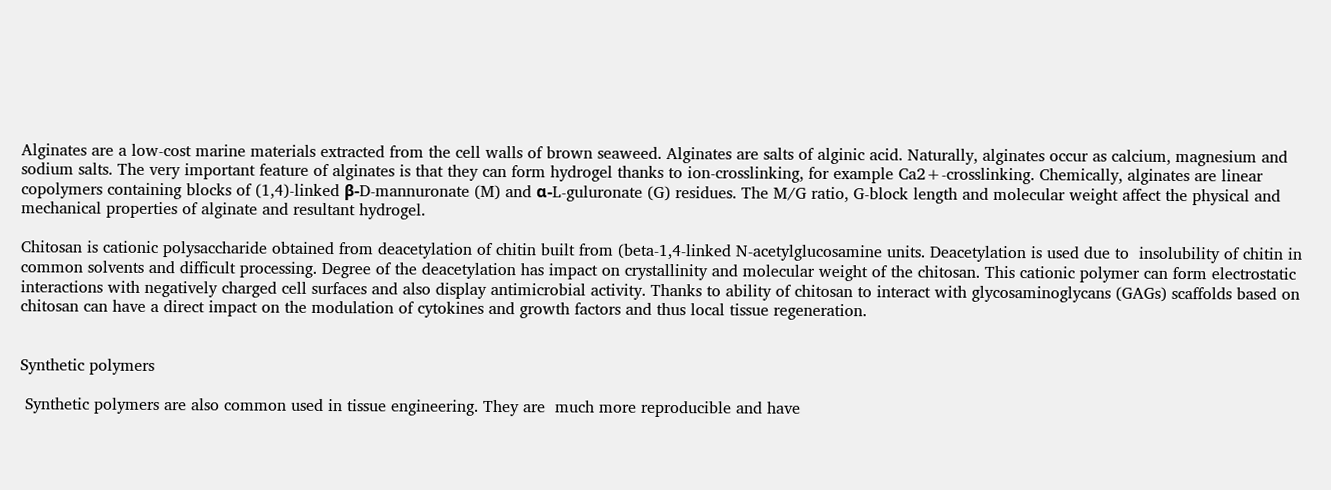Alginates are a low-cost marine materials extracted from the cell walls of brown seaweed. Alginates are salts of alginic acid. Naturally, alginates occur as calcium, magnesium and sodium salts. The very important feature of alginates is that they can form hydrogel thanks to ion-crosslinking, for example Ca2+-crosslinking. Chemically, alginates are linear copolymers containing blocks of (1,4)-linked β-D-mannuronate (M) and α-L-guluronate (G) residues. The M/G ratio, G-block length and molecular weight affect the physical and mechanical properties of alginate and resultant hydrogel.

Chitosan is cationic polysaccharide obtained from deacetylation of chitin built from (beta-1,4-linked N-acetylglucosamine units. Deacetylation is used due to  insolubility of chitin in common solvents and difficult processing. Degree of the deacetylation has impact on crystallinity and molecular weight of the chitosan. This cationic polymer can form electrostatic interactions with negatively charged cell surfaces and also display antimicrobial activity. Thanks to ability of chitosan to interact with glycosaminoglycans (GAGs) scaffolds based on chitosan can have a direct impact on the modulation of cytokines and growth factors and thus local tissue regeneration.


Synthetic polymers

 Synthetic polymers are also common used in tissue engineering. They are  much more reproducible and have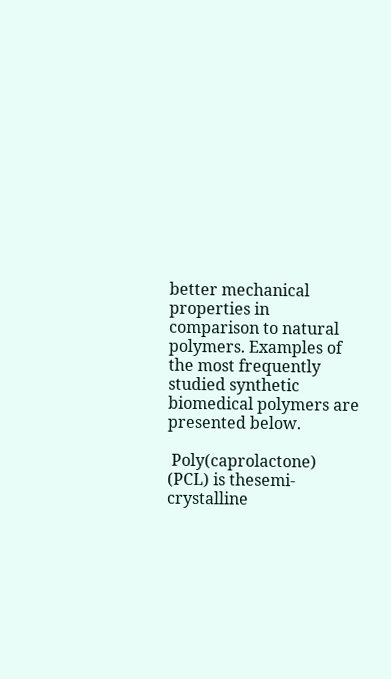better mechanical properties in comparison to natural polymers. Examples of the most frequently studied synthetic biomedical polymers are presented below.

 Poly(caprolactone) (PCL) is thesemi-crystalline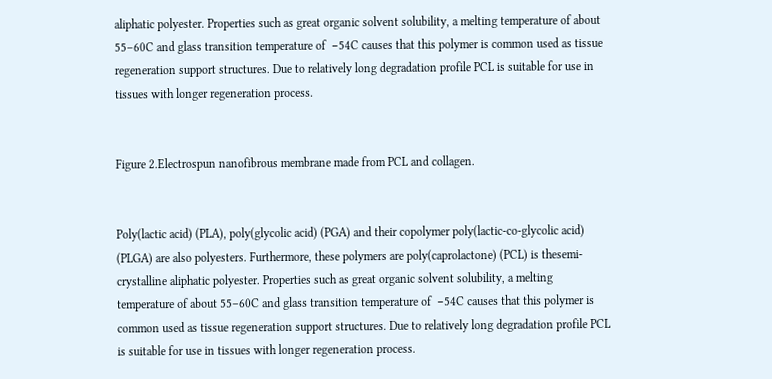aliphatic polyester. Properties such as great organic solvent solubility, a melting temperature of about 55–60C and glass transition temperature of  −54C causes that this polymer is common used as tissue regeneration support structures. Due to relatively long degradation profile PCL is suitable for use in tissues with longer regeneration process.


Figure 2.Electrospun nanofibrous membrane made from PCL and collagen.


Poly(lactic acid) (PLA), poly(glycolic acid) (PGA) and their copolymer poly(lactic-co-glycolic acid) (PLGA) are also polyesters. Furthermore, these polymers are poly(caprolactone) (PCL) is thesemi-crystalline aliphatic polyester. Properties such as great organic solvent solubility, a melting temperature of about 55–60C and glass transition temperature of  −54C causes that this polymer is common used as tissue regeneration support structures. Due to relatively long degradation profile PCL is suitable for use in tissues with longer regeneration process.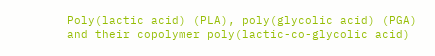Poly(lactic acid) (PLA), poly(glycolic acid) (PGA) and their copolymer poly(lactic-co-glycolic acid)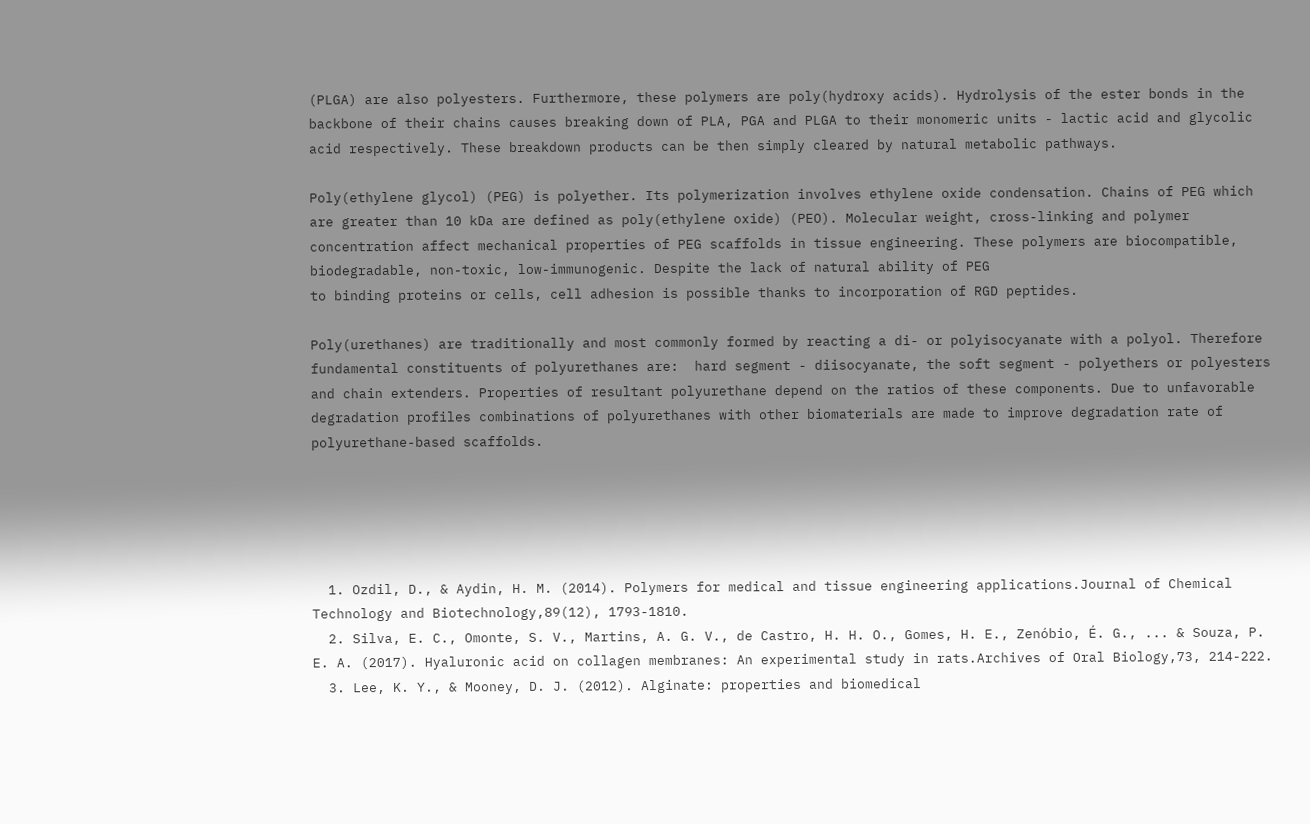(PLGA) are also polyesters. Furthermore, these polymers are poly(hydroxy acids). Hydrolysis of the ester bonds in the backbone of their chains causes breaking down of PLA, PGA and PLGA to their monomeric units - lactic acid and glycolic acid respectively. These breakdown products can be then simply cleared by natural metabolic pathways.

Poly(ethylene glycol) (PEG) is polyether. Its polymerization involves ethylene oxide condensation. Chains of PEG which are greater than 10 kDa are defined as poly(ethylene oxide) (PEO). Molecular weight, cross-linking and polymer concentration affect mechanical properties of PEG scaffolds in tissue engineering. These polymers are biocompatible, biodegradable, non-toxic, low-immunogenic. Despite the lack of natural ability of PEG
to binding proteins or cells, cell adhesion is possible thanks to incorporation of RGD peptides.

Poly(urethanes) are traditionally and most commonly formed by reacting a di- or polyisocyanate with a polyol. Therefore  fundamental constituents of polyurethanes are:  hard segment - diisocyanate, the soft segment - polyethers or polyesters and chain extenders. Properties of resultant polyurethane depend on the ratios of these components. Due to unfavorable degradation profiles combinations of polyurethanes with other biomaterials are made to improve degradation rate of polyurethane-based scaffolds.





  1. Ozdil, D., & Aydin, H. M. (2014). Polymers for medical and tissue engineering applications.Journal of Chemical Technology and Biotechnology,89(12), 1793-1810.
  2. Silva, E. C., Omonte, S. V., Martins, A. G. V., de Castro, H. H. O., Gomes, H. E., Zenóbio, É. G., ... & Souza, P. E. A. (2017). Hyaluronic acid on collagen membranes: An experimental study in rats.Archives of Oral Biology,73, 214-222.
  3. Lee, K. Y., & Mooney, D. J. (2012). Alginate: properties and biomedical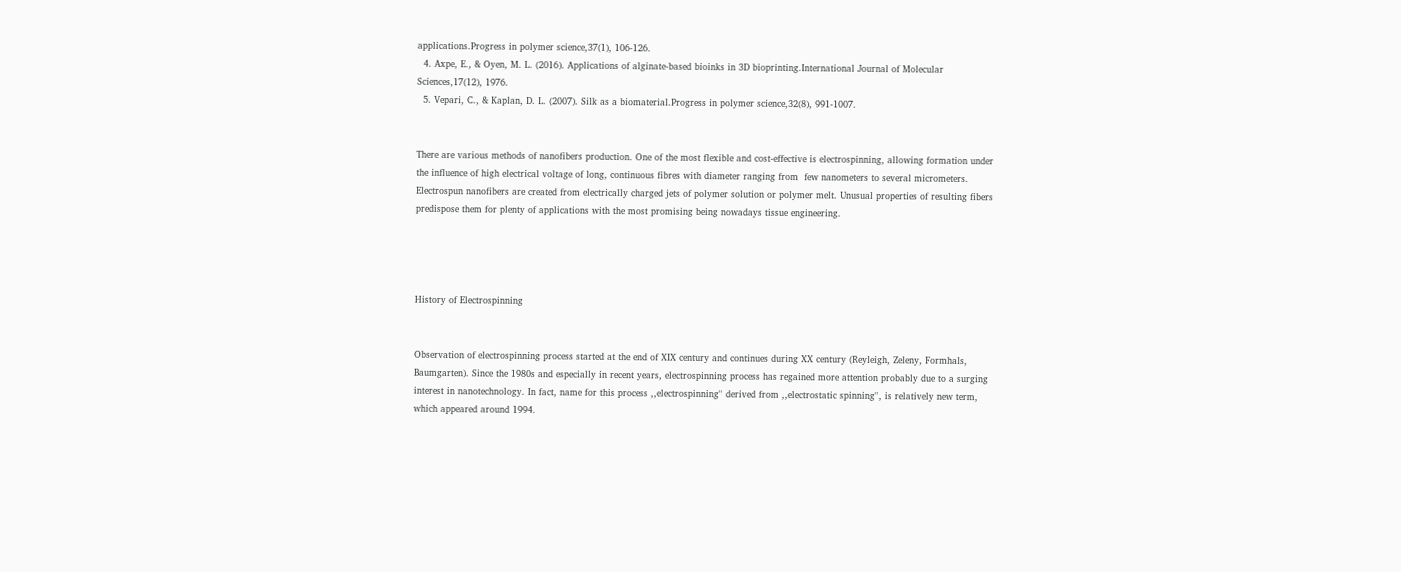applications.Progress in polymer science,37(1), 106-126.
  4. Axpe, E., & Oyen, M. L. (2016). Applications of alginate-based bioinks in 3D bioprinting.International Journal of Molecular Sciences,17(12), 1976.
  5. Vepari, C., & Kaplan, D. L. (2007). Silk as a biomaterial.Progress in polymer science,32(8), 991-1007.


There are various methods of nanofibers production. One of the most flexible and cost-effective is electrospinning, allowing formation under the influence of high electrical voltage of long, continuous fibres with diameter ranging from  few nanometers to several micrometers. Electrospun nanofibers are created from electrically charged jets of polymer solution or polymer melt. Unusual properties of resulting fibers predispose them for plenty of applications with the most promising being nowadays tissue engineering.




History of Electrospinning


Observation of electrospinning process started at the end of XIX century and continues during XX century (Reyleigh, Zeleny, Formhals,  Baumgarten). Since the 1980s and especially in recent years, electrospinning process has regained more attention probably due to a surging interest in nanotechnology. In fact, name for this process ,,electrospinning'' derived from ,,electrostatic spinning'', is relatively new term, which appeared around 1994.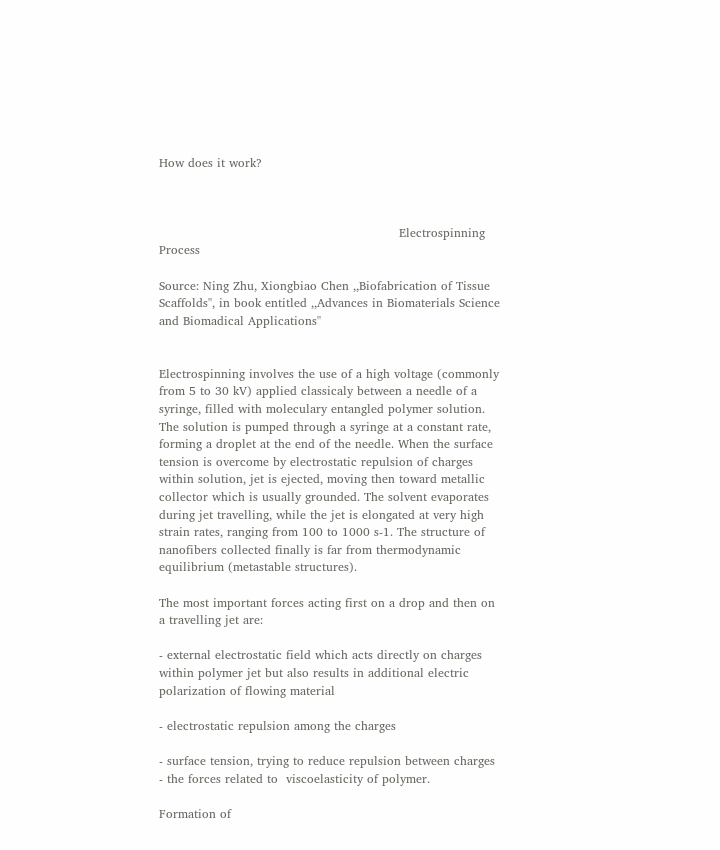How does it work?



                                                            Electrospinning Process

Source: Ning Zhu, Xiongbiao Chen ,,Biofabrication of Tissue Scaffolds'', in book entitled ,,Advances in Biomaterials Science and Biomadical Applications''


Electrospinning involves the use of a high voltage (commonly from 5 to 30 kV) applied classicaly between a needle of a syringe, filled with moleculary entangled polymer solution. The solution is pumped through a syringe at a constant rate, forming a droplet at the end of the needle. When the surface tension is overcome by electrostatic repulsion of charges within solution, jet is ejected, moving then toward metallic collector which is usually grounded. The solvent evaporates during jet travelling, while the jet is elongated at very high strain rates, ranging from 100 to 1000 s-1. The structure of nanofibers collected finally is far from thermodynamic equilibrium (metastable structures).

The most important forces acting first on a drop and then on a travelling jet are:

- external electrostatic field which acts directly on charges within polymer jet but also results in additional electric polarization of flowing material

- electrostatic repulsion among the charges

- surface tension, trying to reduce repulsion between charges
- the forces related to  viscoelasticity of polymer.

Formation of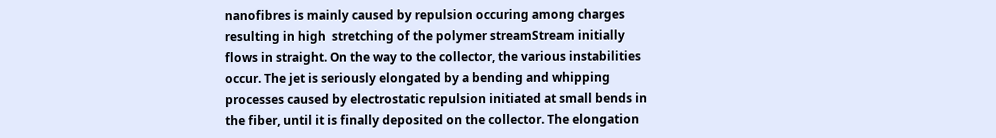nanofibres is mainly caused by repulsion occuring among charges resulting in high  stretching of the polymer streamStream initially flows in straight. On the way to the collector, the various instabilities occur. The jet is seriously elongated by a bending and whipping processes caused by electrostatic repulsion initiated at small bends in the fiber, until it is finally deposited on the collector. The elongation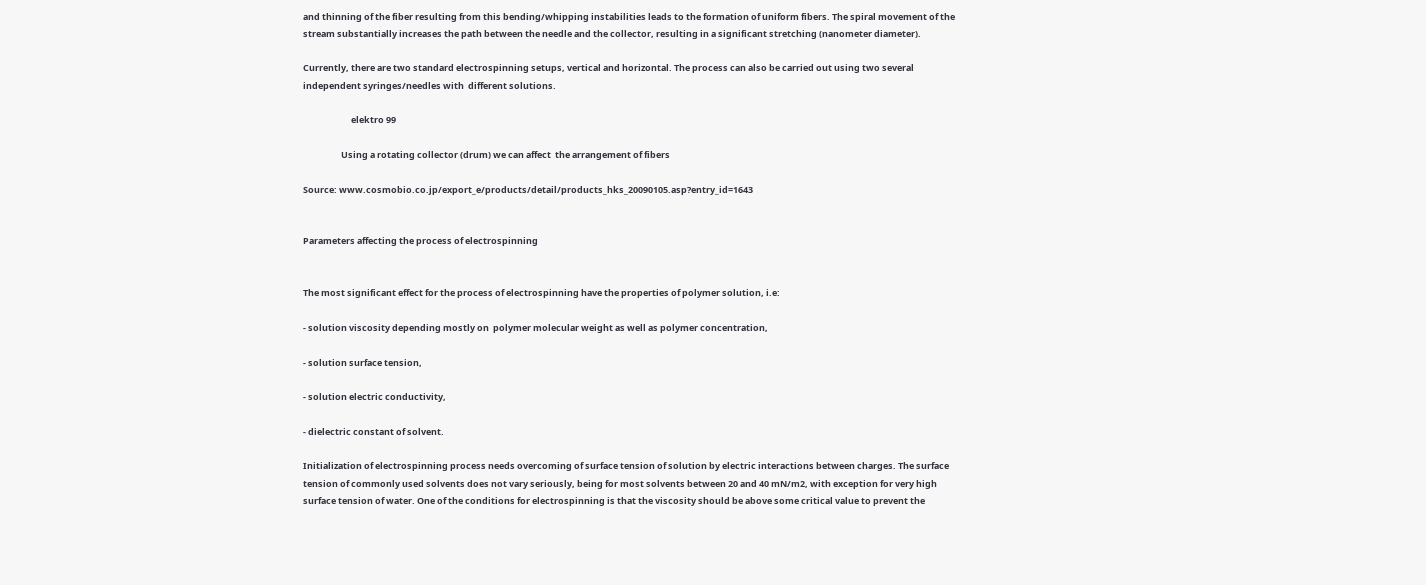and thinning of the fiber resulting from this bending/whipping instabilities leads to the formation of uniform fibers. The spiral movement of the stream substantially increases the path between the needle and the collector, resulting in a significant stretching (nanometer diameter).

Currently, there are two standard electrospinning setups, vertical and horizontal. The process can also be carried out using two several independent syringes/needles with  different solutions.

                        elektro 99

                   Using a rotating collector (drum) we can affect  the arrangement of fibers

Source: www.cosmobio.co.jp/export_e/products/detail/products_hks_20090105.asp?entry_id=1643


Parameters affecting the process of electrospinning


The most significant effect for the process of electrospinning have the properties of polymer solution, i.e:

- solution viscosity depending mostly on  polymer molecular weight as well as polymer concentration,

- solution surface tension,

- solution electric conductivity,

- dielectric constant of solvent.

Initialization of electrospinning process needs overcoming of surface tension of solution by electric interactions between charges. The surface tension of commonly used solvents does not vary seriously, being for most solvents between 20 and 40 mN/m2, with exception for very high surface tension of water. One of the conditions for electrospinning is that the viscosity should be above some critical value to prevent the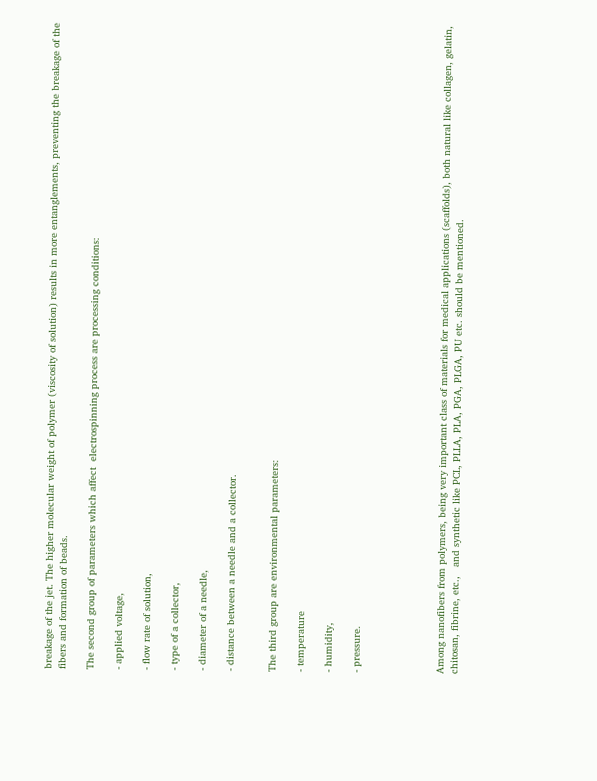breakage of the jet. The higher molecular weight of polymer (viscosity of solution) results in more entanglements, preventing the breakage of the fibers and formation of beads.

The second group of parameters which affect  electrospinning process are processing conditions:

- applied voltage,

- flow rate of solution,

- type of a collector,

- diameter of a needle,

- distance between a needle and a collector.


The third group are environmental parameters:

- temperature

- humidity,

- pressure.





Among nanofibers from polymers, being very important class of materials for medical applications (scaffolds), both natural like collagen, gelatin, chitosan, fibrine, etc.,   and synthetic like PCL, PLLA, PLA, PGA, PLGA, PU etc. should be mentioned.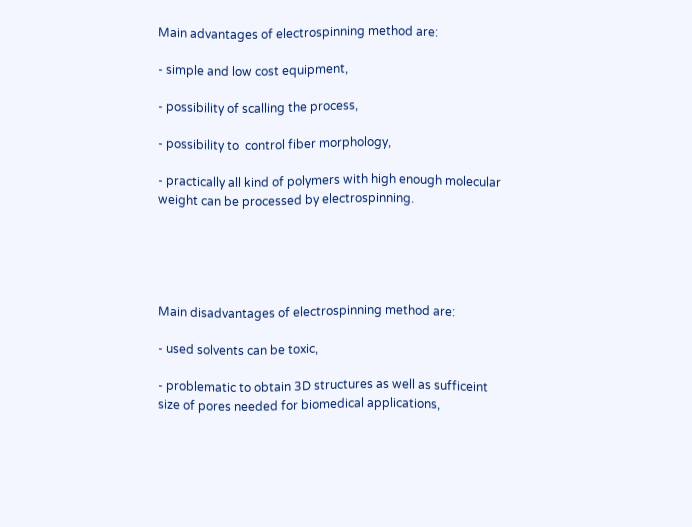Main advantages of electrospinning method are:

- simple and low cost equipment,

- possibility of scalling the process,

- possibility to  control fiber morphology,

- practically all kind of polymers with high enough molecular weight can be processed by electrospinning.





Main disadvantages of electrospinning method are:

- used solvents can be toxic,

- problematic to obtain 3D structures as well as sufficeint size of pores needed for biomedical applications,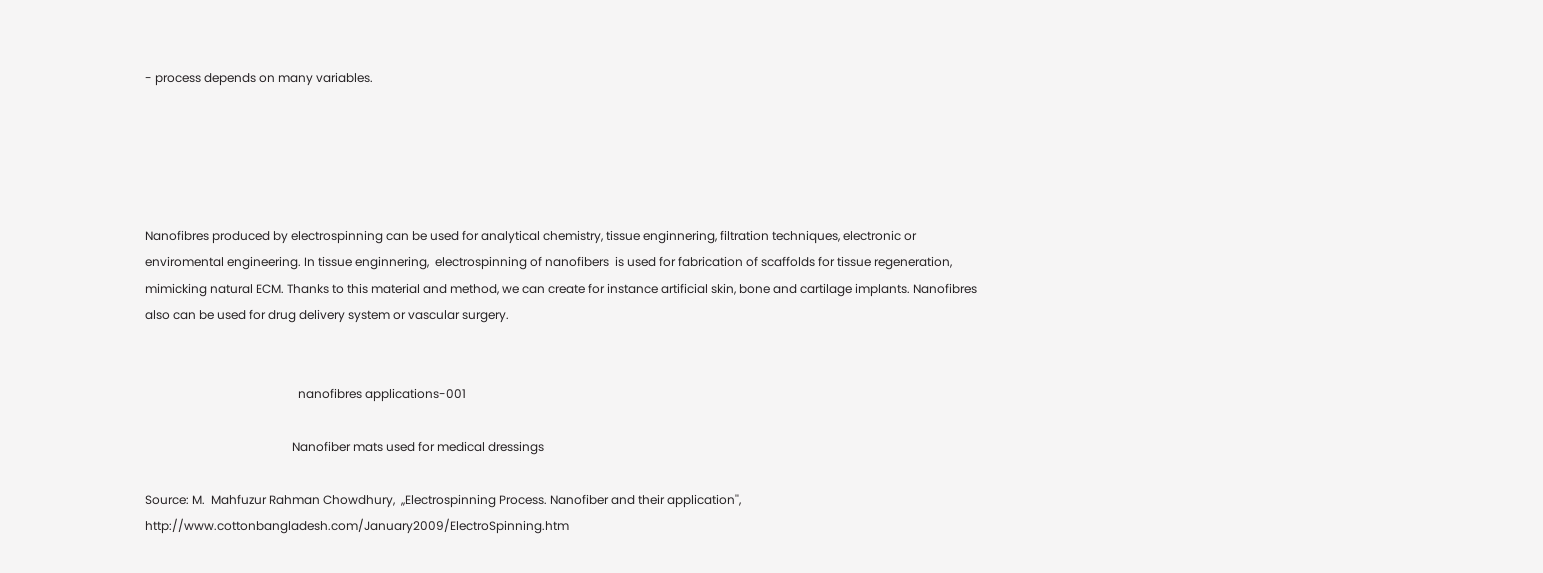- process depends on many variables.





Nanofibres produced by electrospinning can be used for analytical chemistry, tissue enginnering, filtration techniques, electronic or enviromental engineering. In tissue enginnering,  electrospinning of nanofibers  is used for fabrication of scaffolds for tissue regeneration, mimicking natural ECM. Thanks to this material and method, we can create for instance artificial skin, bone and cartilage implants. Nanofibres also can be used for drug delivery system or vascular surgery.


                                                   nanofibres applications-001

                                                 Nanofiber mats used for medical dressings

Source: M.  Mahfuzur Rahman Chowdhury,  ,,Electrospinning Process. Nanofiber and their application'',  http://www.cottonbangladesh.com/January2009/ElectroSpinning.htm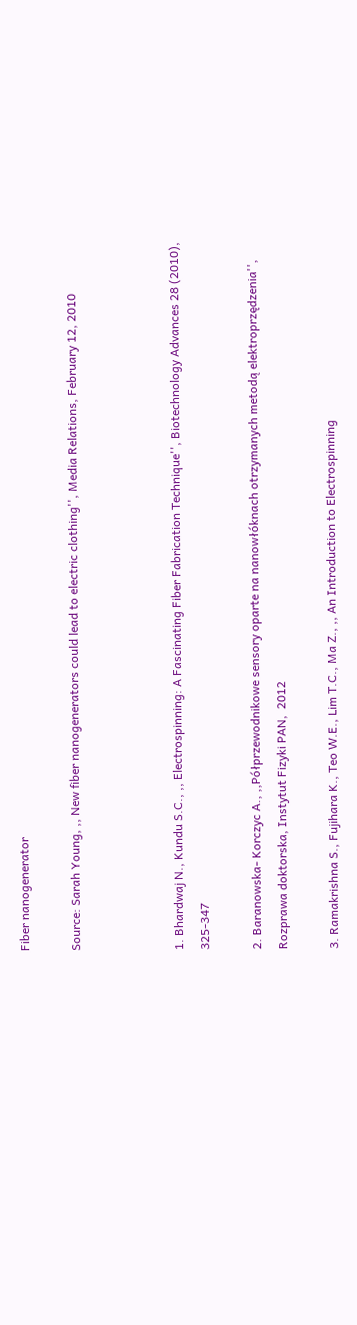Fiber nanogenerator

Source: Sarah Young, ,, New fiber nanogenerators could lead to electric clothing'', Media Relations, February 12, 2010



1. Bhardwaj N., Kundu S.C., ,, Electrospinning: A Fascinating Fiber Fabrication Technique'', Biotechnology Advances 28 (2010), 325-347

2. Baranowska- Korczyc A., ,,Półprzewodnikowe sensory oparte na nanowłóknach otrzymanych metodą elektroprzędzenia'', Rozprawa doktorska, Instytut Fizyki PAN,  2012

3. Ramakrishna S., Fujihara K., Teo W.E., Lim T.C., Ma Z., ,, An Introduction to Electrospinning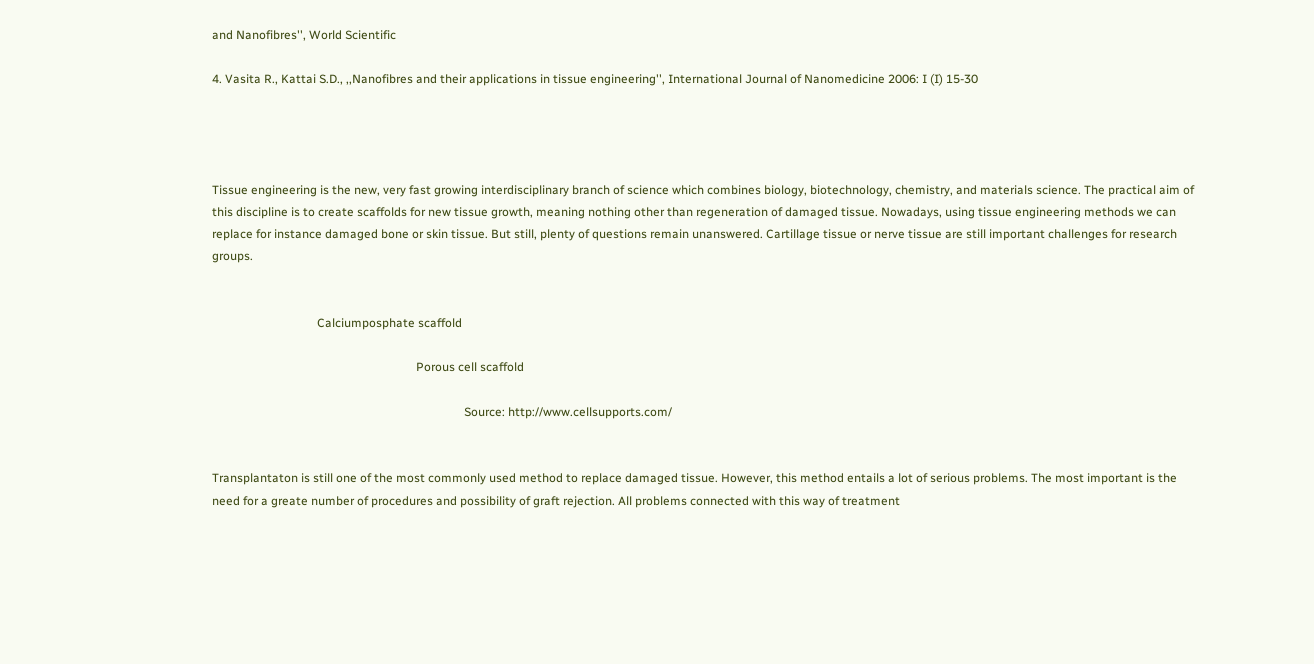and Nanofibres'', World Scientific

4. Vasita R., Kattai S.D., ,,Nanofibres and their applications in tissue engineering'', International Journal of Nanomedicine 2006: I (I) 15-30




Tissue engineering is the new, very fast growing interdisciplinary branch of science which combines biology, biotechnology, chemistry, and materials science. The practical aim of this discipline is to create scaffolds for new tissue growth, meaning nothing other than regeneration of damaged tissue. Nowadays, using tissue engineering methods we can replace for instance damaged bone or skin tissue. But still, plenty of questions remain unanswered. Cartillage tissue or nerve tissue are still important challenges for research groups.


                                   Calciumposphate scaffold

                                                                    Porous cell scaffold

                                                                                    Source: http://www.cellsupports.com/


Transplantaton is still one of the most commonly used method to replace damaged tissue. However, this method entails a lot of serious problems. The most important is the need for a greate number of procedures and possibility of graft rejection. All problems connected with this way of treatment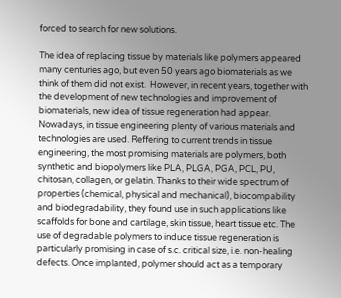forced to search for new solutions.

The idea of replacing tissue by materials like polymers appeared many centuries ago, but even 50 years ago biomaterials as we think of them did not exist.  However, in recent years, together with the development of new technologies and improvement of biomaterials, new idea of tissue regeneration had appear. Nowadays, in tissue engineering plenty of various materials and technologies are used. Reffering to current trends in tissue engineering, the most promising materials are polymers, both synthetic and biopolymers like PLA, PLGA, PGA, PCL, PU, chitosan, collagen, or gelatin. Thanks to their wide spectrum of properties (chemical, physical and mechanical), biocompability and biodegradability, they found use in such applications like scaffolds for bone and cartilage, skin tissue, heart tissue etc. The use of degradable polymers to induce tissue regeneration is particularly promising in case of s.c. critical size, i.e. non-healing defects. Once implanted, polymer should act as a temporary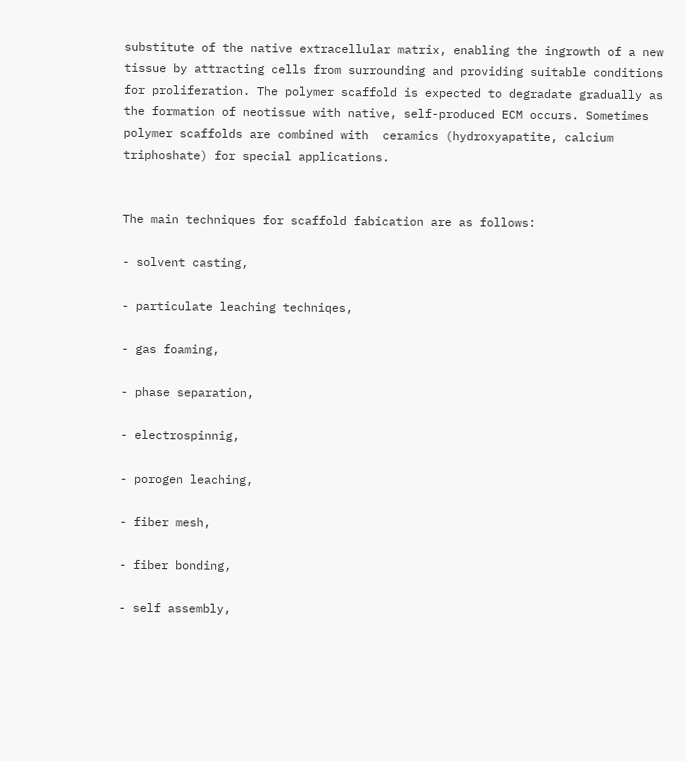substitute of the native extracellular matrix, enabling the ingrowth of a new tissue by attracting cells from surrounding and providing suitable conditions for proliferation. The polymer scaffold is expected to degradate gradually as the formation of neotissue with native, self-produced ECM occurs. Sometimes polymer scaffolds are combined with  ceramics (hydroxyapatite, calcium triphoshate) for special applications.


The main techniques for scaffold fabication are as follows:

- solvent casting,

- particulate leaching techniqes,

- gas foaming,

- phase separation,

- electrospinnig,

- porogen leaching,

- fiber mesh,

- fiber bonding,

- self assembly,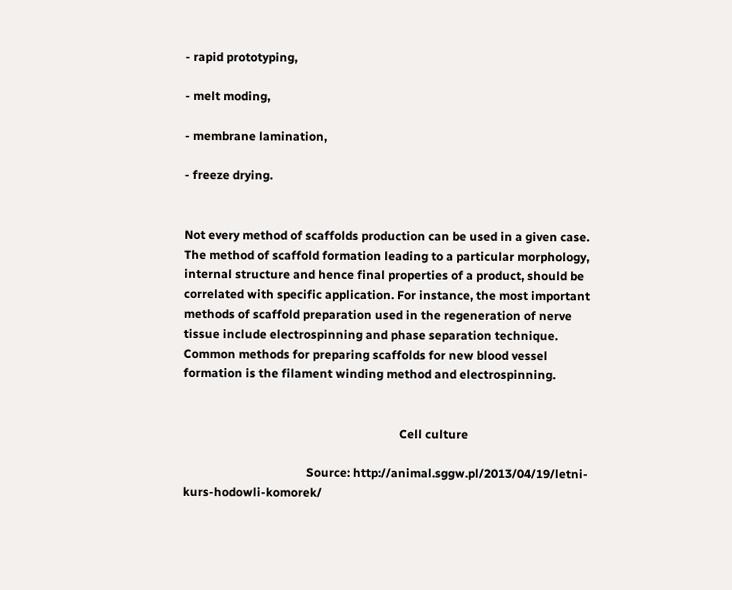- rapid prototyping,

- melt moding,

- membrane lamination,

- freeze drying.


Not every method of scaffolds production can be used in a given case. The method of scaffold formation leading to a particular morphology, internal structure and hence final properties of a product, should be correlated with specific application. For instance, the most important methods of scaffold preparation used in the regeneration of nerve tissue include electrospinning and phase separation technique. Common methods for preparing scaffolds for new blood vessel formation is the filament winding method and electrospinning.


                                                                        Cell culture

                                         Source: http://animal.sggw.pl/2013/04/19/letni-kurs-hodowli-komorek/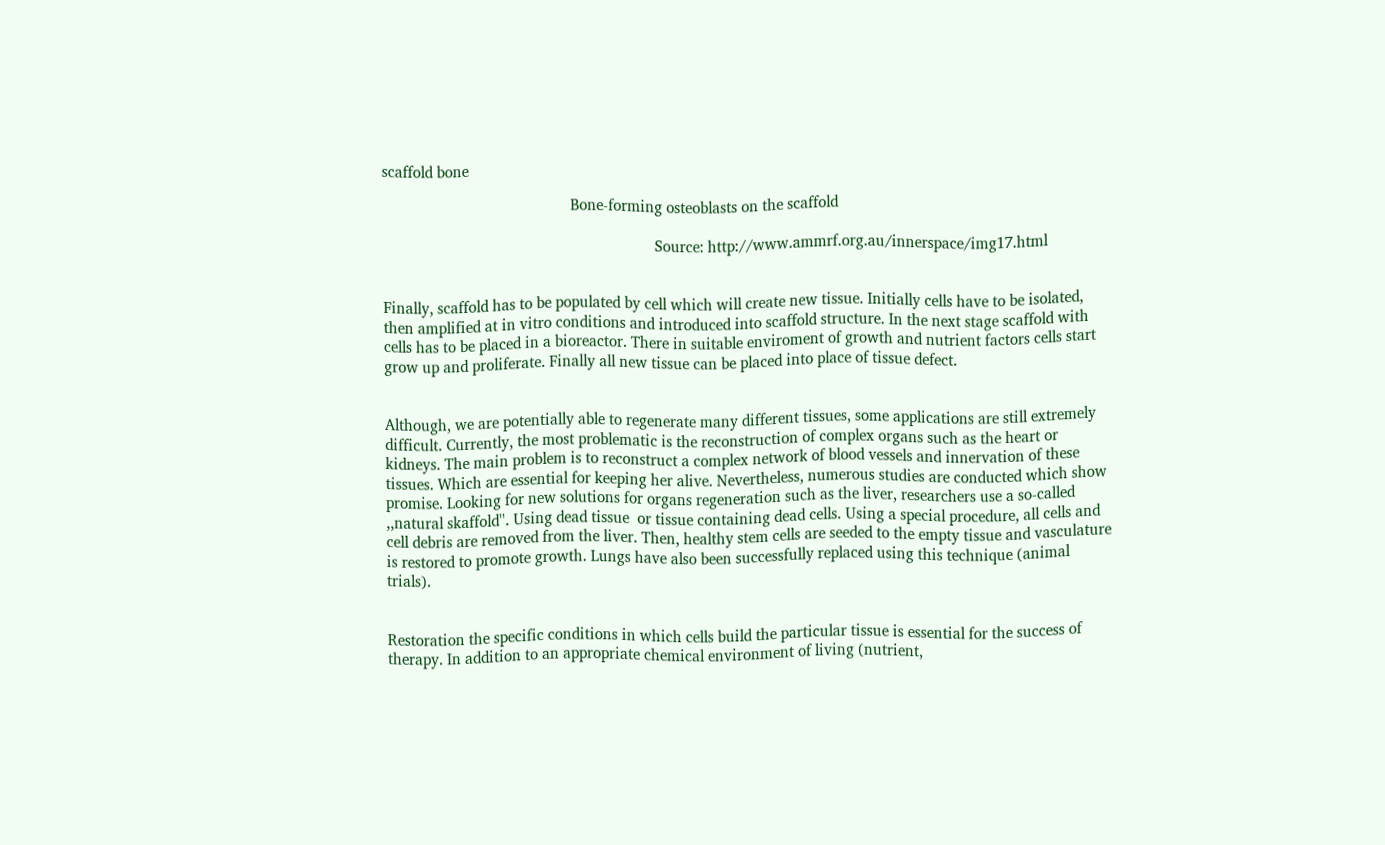scaffold bone

                                               Bone-forming osteoblasts on the scaffold

                                                                    Source: http://www.ammrf.org.au/innerspace/img17.html


Finally, scaffold has to be populated by cell which will create new tissue. Initially cells have to be isolated, then amplified at in vitro conditions and introduced into scaffold structure. In the next stage scaffold with cells has to be placed in a bioreactor. There in suitable enviroment of growth and nutrient factors cells start grow up and proliferate. Finally all new tissue can be placed into place of tissue defect.


Although, we are potentially able to regenerate many different tissues, some applications are still extremely difficult. Currently, the most problematic is the reconstruction of complex organs such as the heart or kidneys. The main problem is to reconstruct a complex network of blood vessels and innervation of these tissues. Which are essential for keeping her alive. Nevertheless, numerous studies are conducted which show promise. Looking for new solutions for organs regeneration such as the liver, researchers use a so-called ,,natural skaffold''. Using dead tissue  or tissue containing dead cells. Using a special procedure, all cells and cell debris are removed from the liver. Then, healthy stem cells are seeded to the empty tissue and vasculature is restored to promote growth. Lungs have also been successfully replaced using this technique (animal trials).


Restoration the specific conditions in which cells build the particular tissue is essential for the success of therapy. In addition to an appropriate chemical environment of living (nutrient,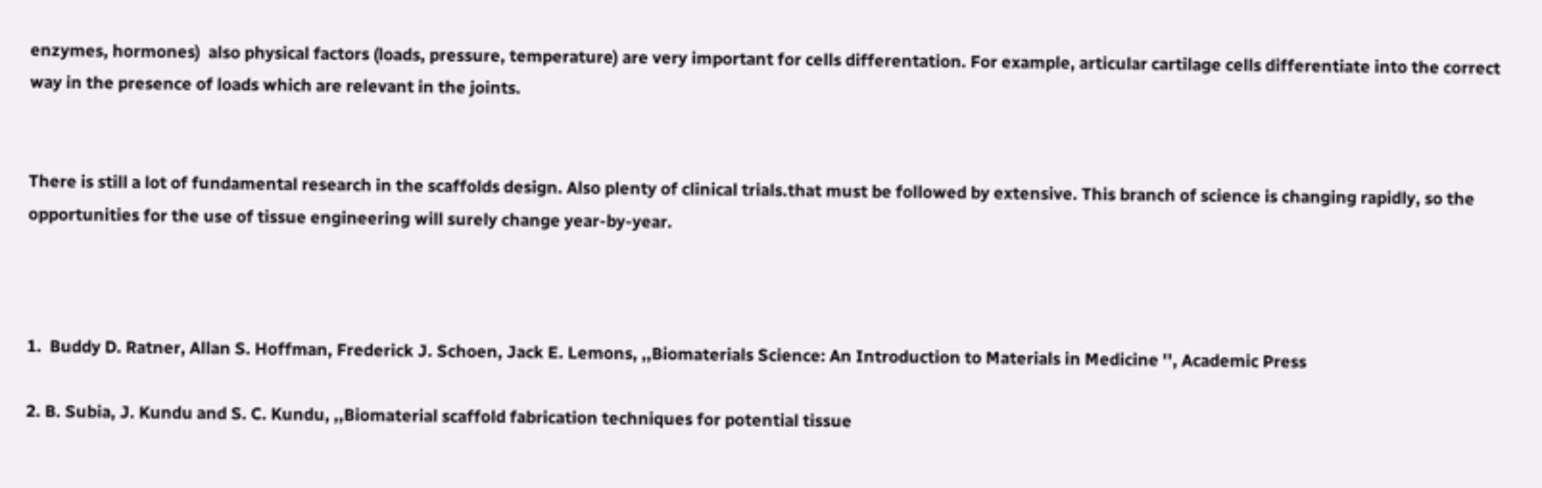enzymes, hormones)  also physical factors (loads, pressure, temperature) are very important for cells differentation. For example, articular cartilage cells differentiate into the correct way in the presence of loads which are relevant in the joints.


There is still a lot of fundamental research in the scaffolds design. Also plenty of clinical trials.that must be followed by extensive. This branch of science is changing rapidly, so the opportunities for the use of tissue engineering will surely change year-by-year.



1.  Buddy D. Ratner, Allan S. Hoffman, Frederick J. Schoen, Jack E. Lemons, ,,Biomaterials Science: An Introduction to Materials in Medicine '', Academic Press

2. B. Subia, J. Kundu and S. C. Kundu, ,,Biomaterial scaffold fabrication techniques for potential tissue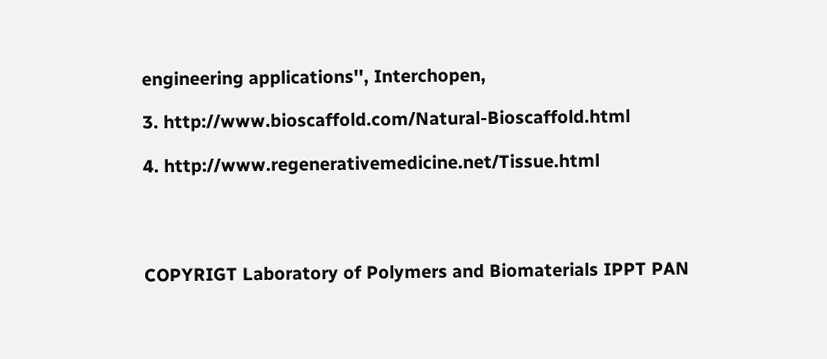engineering applications'', Interchopen,

3. http://www.bioscaffold.com/Natural-Bioscaffold.html

4. http://www.regenerativemedicine.net/Tissue.html




COPYRIGT Laboratory of Polymers and Biomaterials IPPT PAN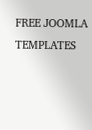FREE JOOMLA TEMPLATES